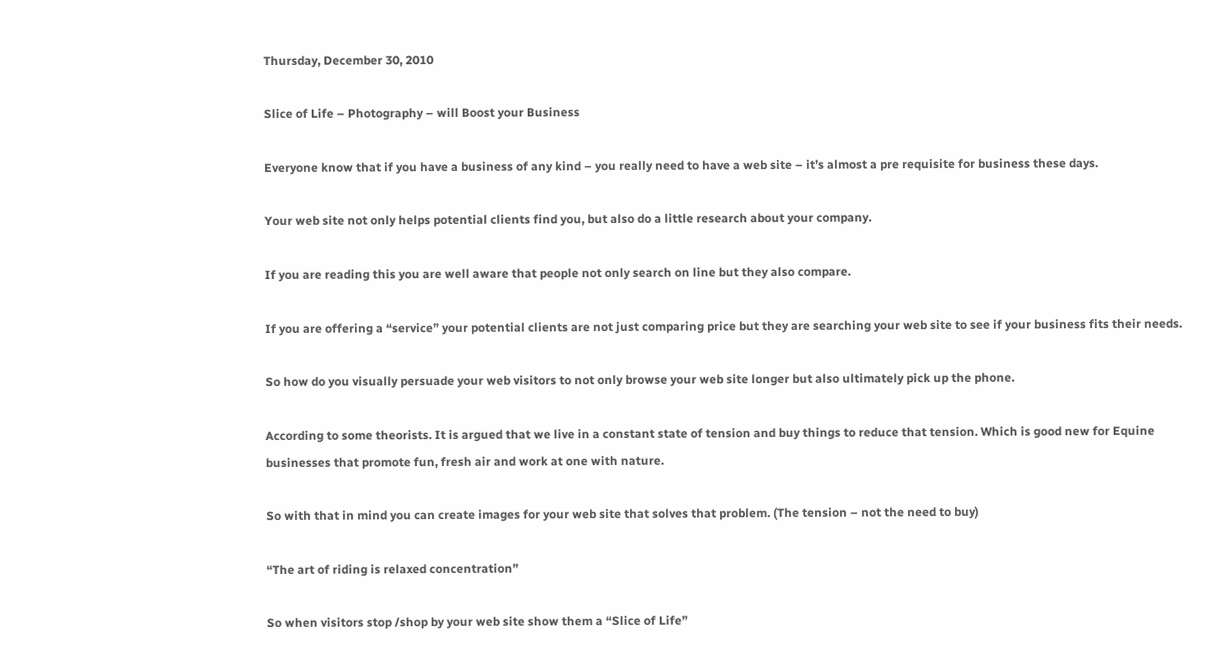Thursday, December 30, 2010

Slice of Life – Photography – will Boost your Business

Everyone know that if you have a business of any kind – you really need to have a web site – it’s almost a pre requisite for business these days.

Your web site not only helps potential clients find you, but also do a little research about your company.

If you are reading this you are well aware that people not only search on line but they also compare.

If you are offering a “service” your potential clients are not just comparing price but they are searching your web site to see if your business fits their needs.

So how do you visually persuade your web visitors to not only browse your web site longer but also ultimately pick up the phone.

According to some theorists. It is argued that we live in a constant state of tension and buy things to reduce that tension. Which is good new for Equine businesses that promote fun, fresh air and work at one with nature.

So with that in mind you can create images for your web site that solves that problem. (The tension – not the need to buy)

“The art of riding is relaxed concentration”

So when visitors stop /shop by your web site show them a “Slice of Life”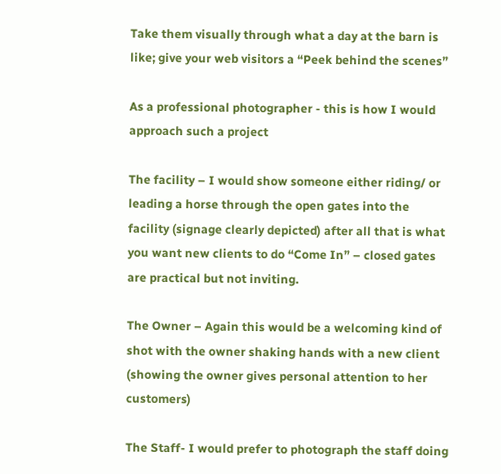Take them visually through what a day at the barn is like; give your web visitors a “Peek behind the scenes”

As a professional photographer - this is how I would approach such a project

The facility – I would show someone either riding/ or leading a horse through the open gates into the facility (signage clearly depicted) after all that is what you want new clients to do “Come In” – closed gates are practical but not inviting.

The Owner – Again this would be a welcoming kind of shot with the owner shaking hands with a new client (showing the owner gives personal attention to her customers)

The Staff- I would prefer to photograph the staff doing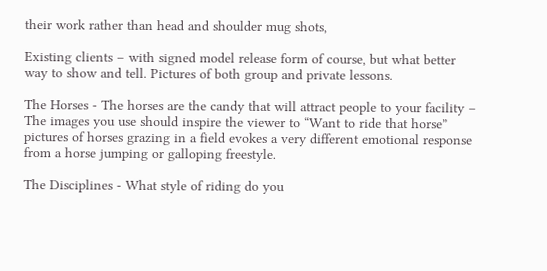their work rather than head and shoulder mug shots,

Existing clients – with signed model release form of course, but what better way to show and tell. Pictures of both group and private lessons.

The Horses - The horses are the candy that will attract people to your facility – The images you use should inspire the viewer to “Want to ride that horse” pictures of horses grazing in a field evokes a very different emotional response from a horse jumping or galloping freestyle.

The Disciplines - What style of riding do you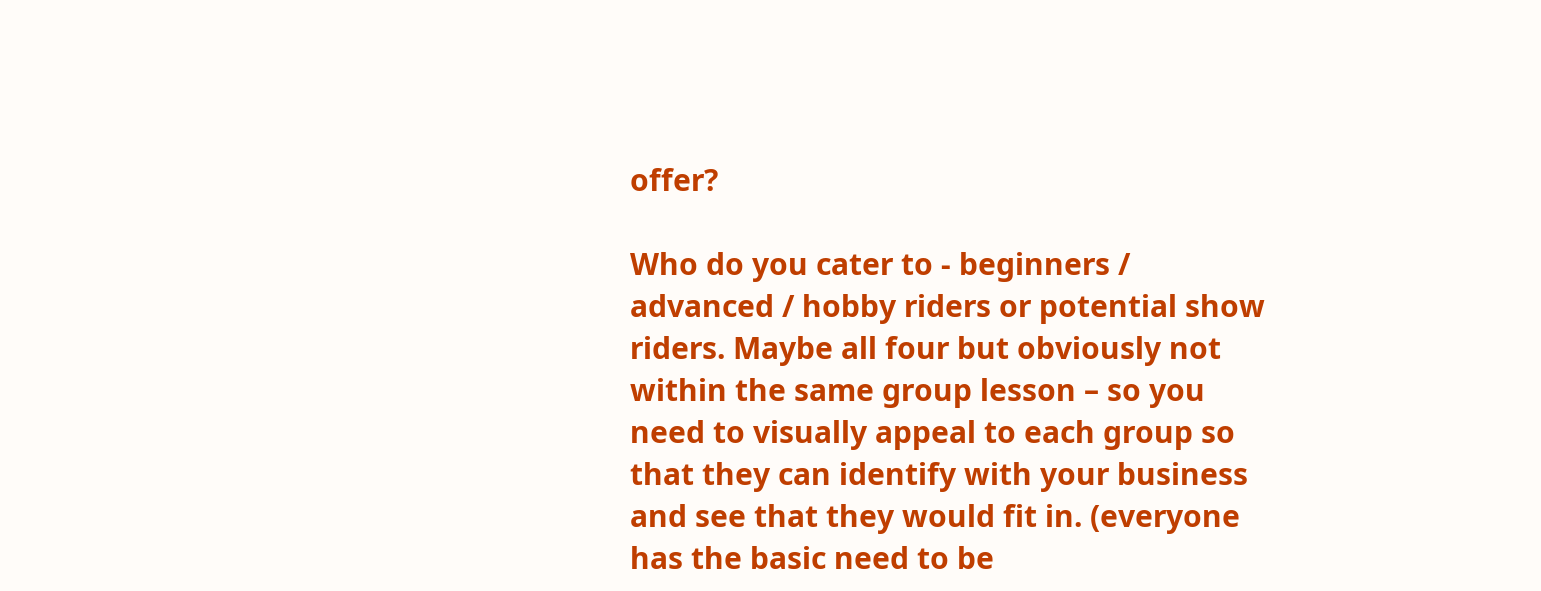offer?

Who do you cater to - beginners / advanced / hobby riders or potential show riders. Maybe all four but obviously not within the same group lesson – so you need to visually appeal to each group so that they can identify with your business and see that they would fit in. (everyone has the basic need to be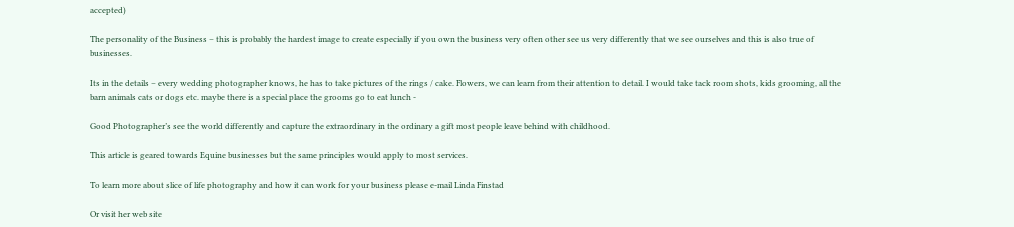accepted)

The personality of the Business – this is probably the hardest image to create especially if you own the business very often other see us very differently that we see ourselves and this is also true of businesses.

Its in the details – every wedding photographer knows, he has to take pictures of the rings / cake. Flowers, we can learn from their attention to detail. I would take tack room shots, kids grooming, all the barn animals cats or dogs etc. maybe there is a special place the grooms go to eat lunch -

Good Photographer’s see the world differently and capture the extraordinary in the ordinary a gift most people leave behind with childhood.

This article is geared towards Equine businesses but the same principles would apply to most services.

To learn more about slice of life photography and how it can work for your business please e-mail Linda Finstad

Or visit her web site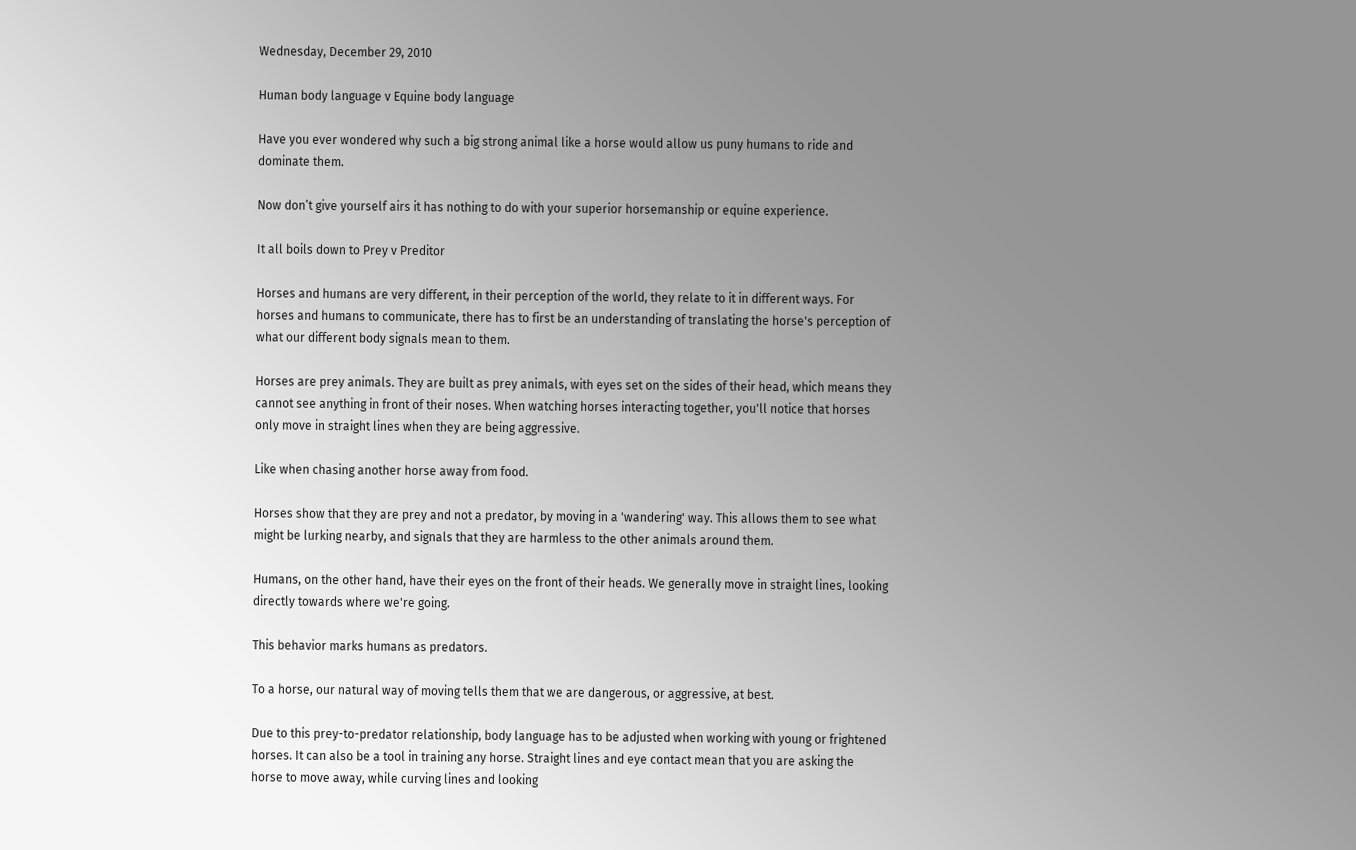Wednesday, December 29, 2010

Human body language v Equine body language

Have you ever wondered why such a big strong animal like a horse would allow us puny humans to ride and dominate them.

Now don’t give yourself airs it has nothing to do with your superior horsemanship or equine experience.

It all boils down to Prey v Preditor

Horses and humans are very different, in their perception of the world, they relate to it in different ways. For horses and humans to communicate, there has to first be an understanding of translating the horse's perception of what our different body signals mean to them.

Horses are prey animals. They are built as prey animals, with eyes set on the sides of their head, which means they cannot see anything in front of their noses. When watching horses interacting together, you'll notice that horses only move in straight lines when they are being aggressive.

Like when chasing another horse away from food.

Horses show that they are prey and not a predator, by moving in a 'wandering' way. This allows them to see what might be lurking nearby, and signals that they are harmless to the other animals around them.

Humans, on the other hand, have their eyes on the front of their heads. We generally move in straight lines, looking directly towards where we're going.

This behavior marks humans as predators.

To a horse, our natural way of moving tells them that we are dangerous, or aggressive, at best.

Due to this prey-to-predator relationship, body language has to be adjusted when working with young or frightened horses. It can also be a tool in training any horse. Straight lines and eye contact mean that you are asking the horse to move away, while curving lines and looking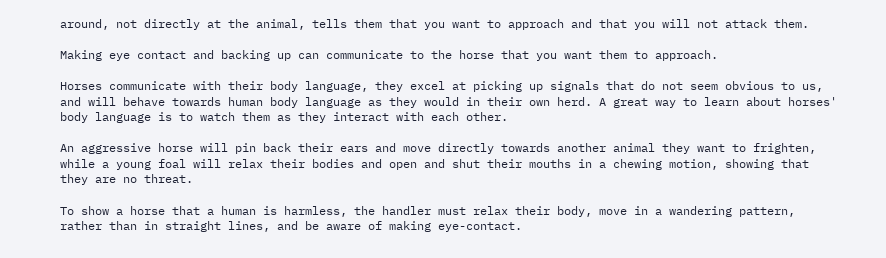around, not directly at the animal, tells them that you want to approach and that you will not attack them.

Making eye contact and backing up can communicate to the horse that you want them to approach.

Horses communicate with their body language, they excel at picking up signals that do not seem obvious to us, and will behave towards human body language as they would in their own herd. A great way to learn about horses' body language is to watch them as they interact with each other.

An aggressive horse will pin back their ears and move directly towards another animal they want to frighten, while a young foal will relax their bodies and open and shut their mouths in a chewing motion, showing that they are no threat.

To show a horse that a human is harmless, the handler must relax their body, move in a wandering pattern, rather than in straight lines, and be aware of making eye-contact.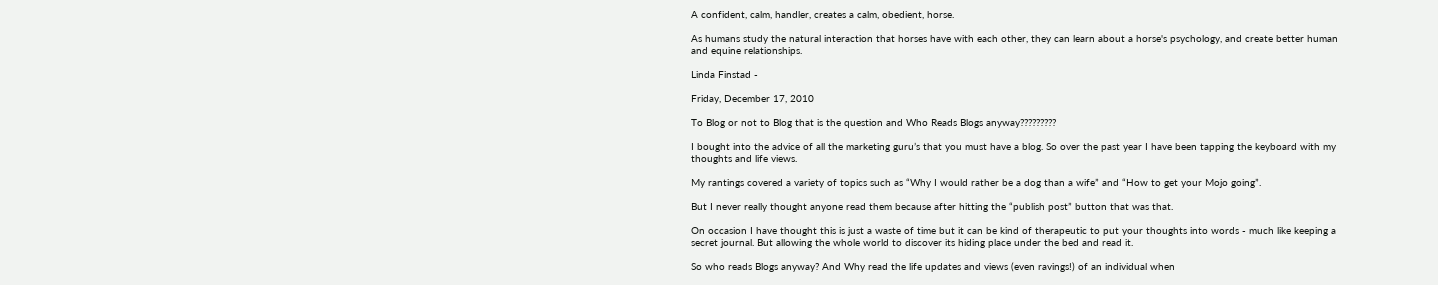A confident, calm, handler, creates a calm, obedient, horse.

As humans study the natural interaction that horses have with each other, they can learn about a horse's psychology, and create better human and equine relationships.

Linda Finstad -

Friday, December 17, 2010

To Blog or not to Blog that is the question and Who Reads Blogs anyway?????????

I bought into the advice of all the marketing guru’s that you must have a blog. So over the past year I have been tapping the keyboard with my thoughts and life views.

My rantings covered a variety of topics such as “Why I would rather be a dog than a wife” and “How to get your Mojo going”.

But I never really thought anyone read them because after hitting the “publish post” button that was that.

On occasion I have thought this is just a waste of time but it can be kind of therapeutic to put your thoughts into words - much like keeping a secret journal. But allowing the whole world to discover its hiding place under the bed and read it.

So who reads Blogs anyway? And Why read the life updates and views (even ravings!) of an individual when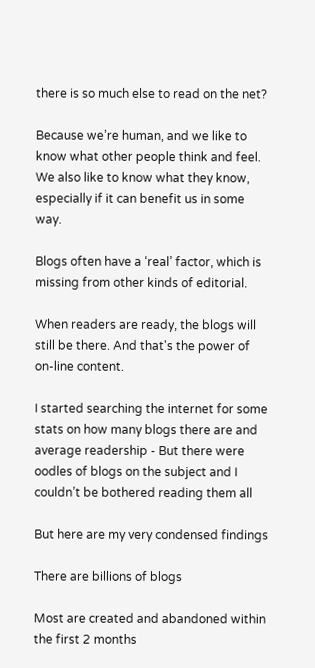there is so much else to read on the net?

Because we’re human, and we like to know what other people think and feel. We also like to know what they know, especially if it can benefit us in some way.

Blogs often have a ‘real’ factor, which is missing from other kinds of editorial.

When readers are ready, the blogs will still be there. And that's the power of on-line content.

I started searching the internet for some stats on how many blogs there are and average readership - But there were oodles of blogs on the subject and I couldn’t be bothered reading them all

But here are my very condensed findings

There are billions of blogs

Most are created and abandoned within the first 2 months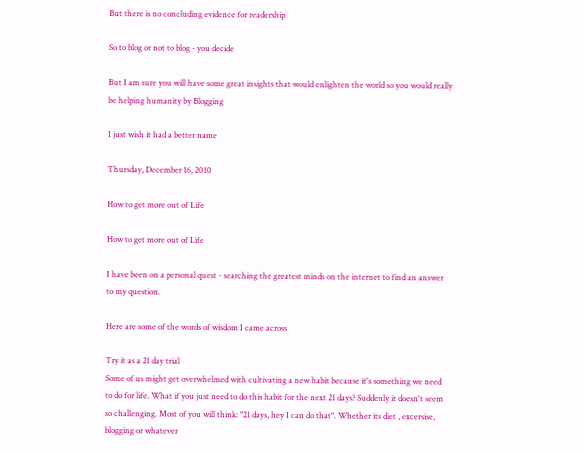But there is no concluding evidence for readership

So to blog or not to blog - you decide

But I am sure you will have some great insights that would enlighten the world so you would really be helping humanity by Blogging

I just wish it had a better name

Thursday, December 16, 2010

How to get more out of Life

How to get more out of Life

I have been on a personal quest - searching the greatest minds on the internet to find an answer to my question.

Here are some of the words of wisdom I came across

Try it as a 21 day trial
Some of us might get overwhelmed with cultivating a new habit because it's something we need to do for life. What if you just need to do this habit for the next 21 days? Suddenly it doesn't seem so challenging. Most of you will think: "21 days, hey I can do that". Whether its diet , excersise, blogging or whatever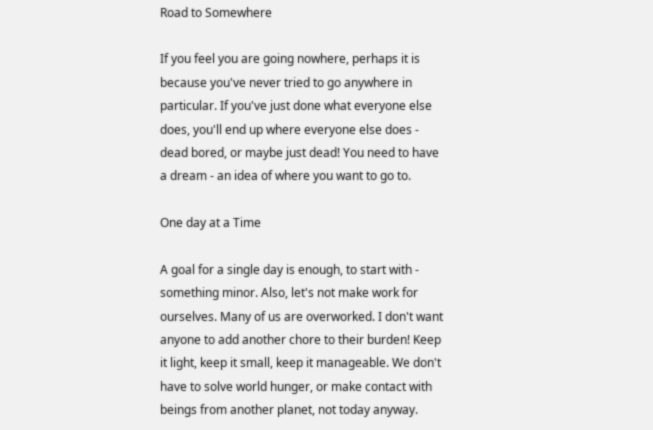Road to Somewhere

If you feel you are going nowhere, perhaps it is because you've never tried to go anywhere in particular. If you've just done what everyone else does, you'll end up where everyone else does - dead bored, or maybe just dead! You need to have a dream - an idea of where you want to go to.

One day at a Time

A goal for a single day is enough, to start with - something minor. Also, let's not make work for ourselves. Many of us are overworked. I don't want anyone to add another chore to their burden! Keep it light, keep it small, keep it manageable. We don't have to solve world hunger, or make contact with beings from another planet, not today anyway.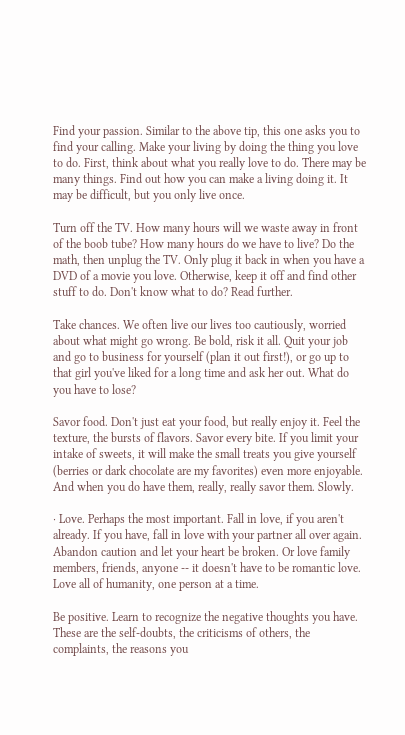Find your passion. Similar to the above tip, this one asks you to find your calling. Make your living by doing the thing you love to do. First, think about what you really love to do. There may be many things. Find out how you can make a living doing it. It may be difficult, but you only live once.

Turn off the TV. How many hours will we waste away in front of the boob tube? How many hours do we have to live? Do the math, then unplug the TV. Only plug it back in when you have a DVD of a movie you love. Otherwise, keep it off and find other stuff to do. Don't know what to do? Read further.

Take chances. We often live our lives too cautiously, worried about what might go wrong. Be bold, risk it all. Quit your job and go to business for yourself (plan it out first!), or go up to that girl you've liked for a long time and ask her out. What do you have to lose?

Savor food. Don't just eat your food, but really enjoy it. Feel the texture, the bursts of flavors. Savor every bite. If you limit your intake of sweets, it will make the small treats you give yourself (berries or dark chocolate are my favorites) even more enjoyable. And when you do have them, really, really savor them. Slowly.

· Love. Perhaps the most important. Fall in love, if you aren't already. If you have, fall in love with your partner all over again. Abandon caution and let your heart be broken. Or love family members, friends, anyone -- it doesn't have to be romantic love. Love all of humanity, one person at a time.

Be positive. Learn to recognize the negative thoughts you have. These are the self-doubts, the criticisms of others, the complaints, the reasons you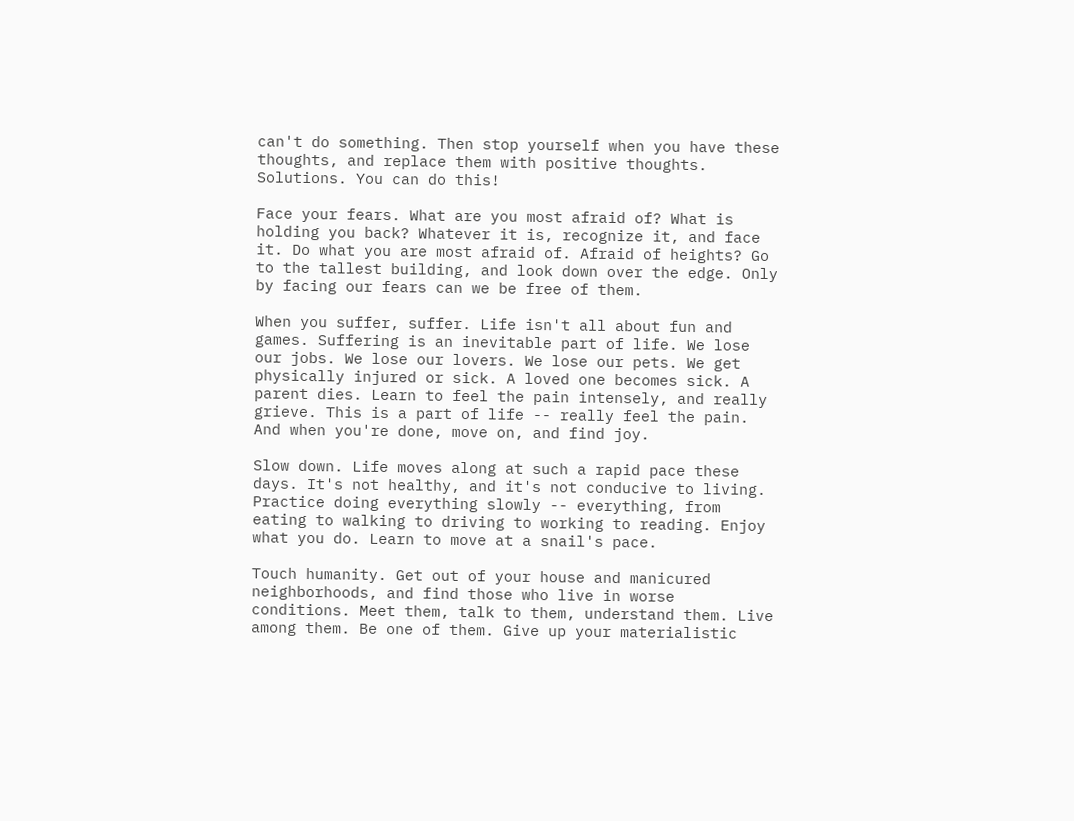can't do something. Then stop yourself when you have these thoughts, and replace them with positive thoughts. Solutions. You can do this!

Face your fears. What are you most afraid of? What is holding you back? Whatever it is, recognize it, and face it. Do what you are most afraid of. Afraid of heights? Go to the tallest building, and look down over the edge. Only by facing our fears can we be free of them.

When you suffer, suffer. Life isn't all about fun and games. Suffering is an inevitable part of life. We lose our jobs. We lose our lovers. We lose our pets. We get physically injured or sick. A loved one becomes sick. A parent dies. Learn to feel the pain intensely, and really grieve. This is a part of life -- really feel the pain. And when you're done, move on, and find joy.

Slow down. Life moves along at such a rapid pace these days. It's not healthy, and it's not conducive to living. Practice doing everything slowly -- everything, from eating to walking to driving to working to reading. Enjoy what you do. Learn to move at a snail's pace.

Touch humanity. Get out of your house and manicured neighborhoods, and find those who live in worse conditions. Meet them, talk to them, understand them. Live among them. Be one of them. Give up your materialistic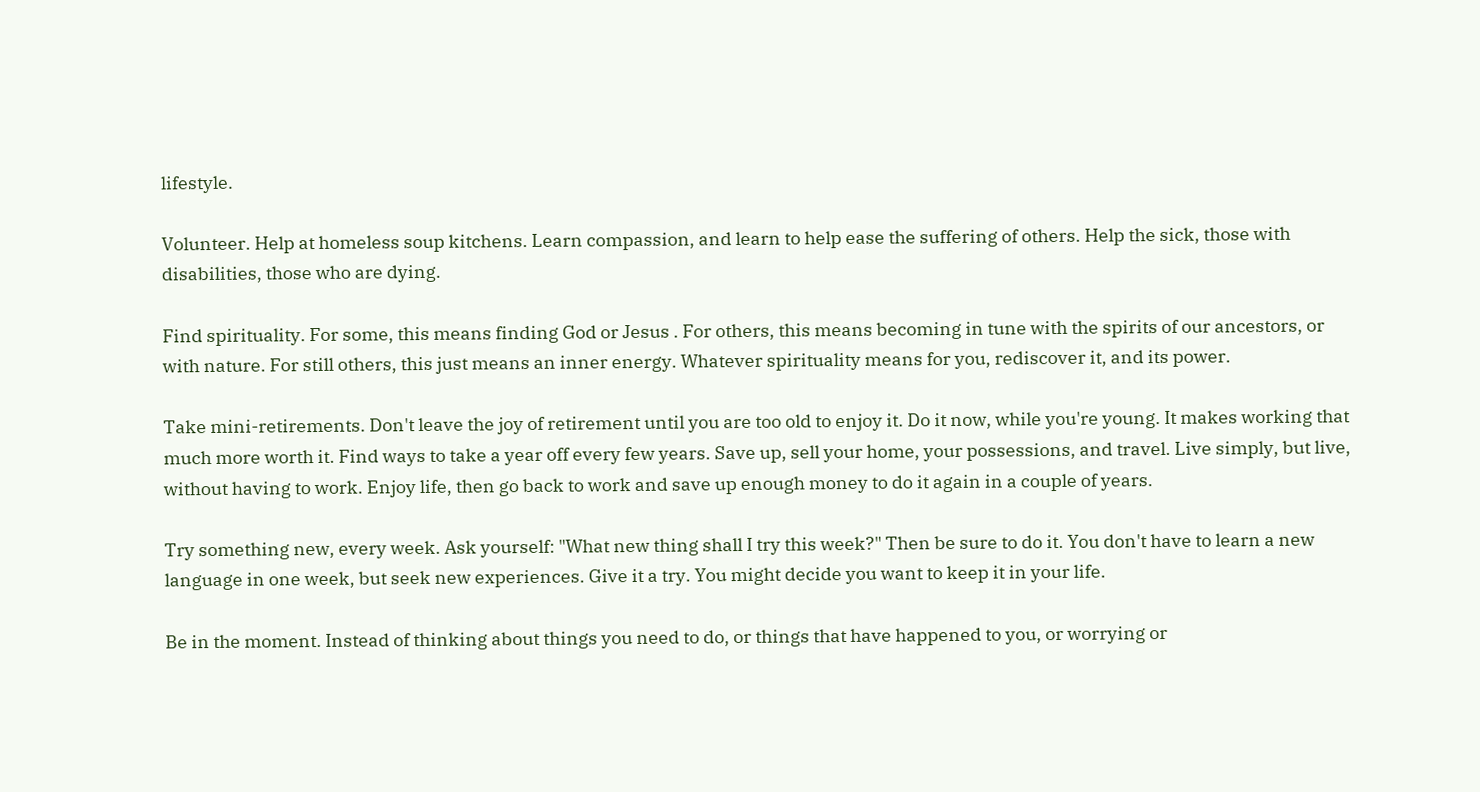lifestyle.

Volunteer. Help at homeless soup kitchens. Learn compassion, and learn to help ease the suffering of others. Help the sick, those with disabilities, those who are dying.

Find spirituality. For some, this means finding God or Jesus . For others, this means becoming in tune with the spirits of our ancestors, or with nature. For still others, this just means an inner energy. Whatever spirituality means for you, rediscover it, and its power.

Take mini-retirements. Don't leave the joy of retirement until you are too old to enjoy it. Do it now, while you're young. It makes working that much more worth it. Find ways to take a year off every few years. Save up, sell your home, your possessions, and travel. Live simply, but live, without having to work. Enjoy life, then go back to work and save up enough money to do it again in a couple of years.

Try something new, every week. Ask yourself: "What new thing shall I try this week?" Then be sure to do it. You don't have to learn a new language in one week, but seek new experiences. Give it a try. You might decide you want to keep it in your life.

Be in the moment. Instead of thinking about things you need to do, or things that have happened to you, or worrying or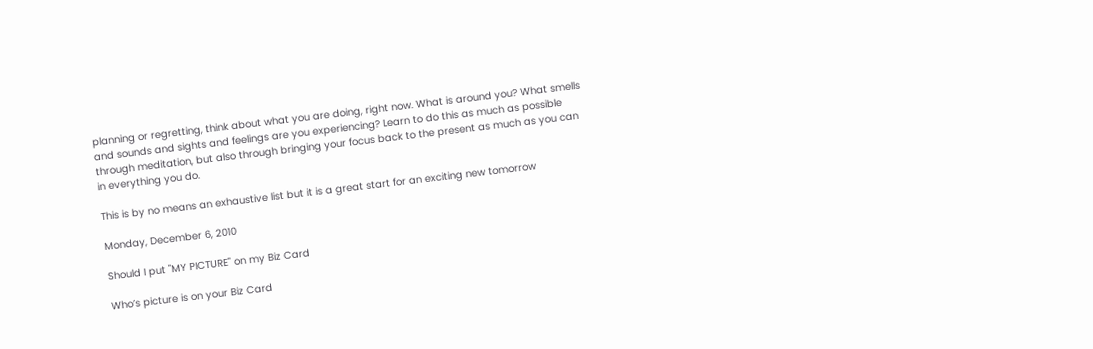planning or regretting, think about what you are doing, right now. What is around you? What smells and sounds and sights and feelings are you experiencing? Learn to do this as much as possible through meditation, but also through bringing your focus back to the present as much as you can in everything you do.

This is by no means an exhaustive list but it is a great start for an exciting new tomorrow

Monday, December 6, 2010

Should I put "MY PICTURE" on my Biz Card

Who’s picture is on your Biz Card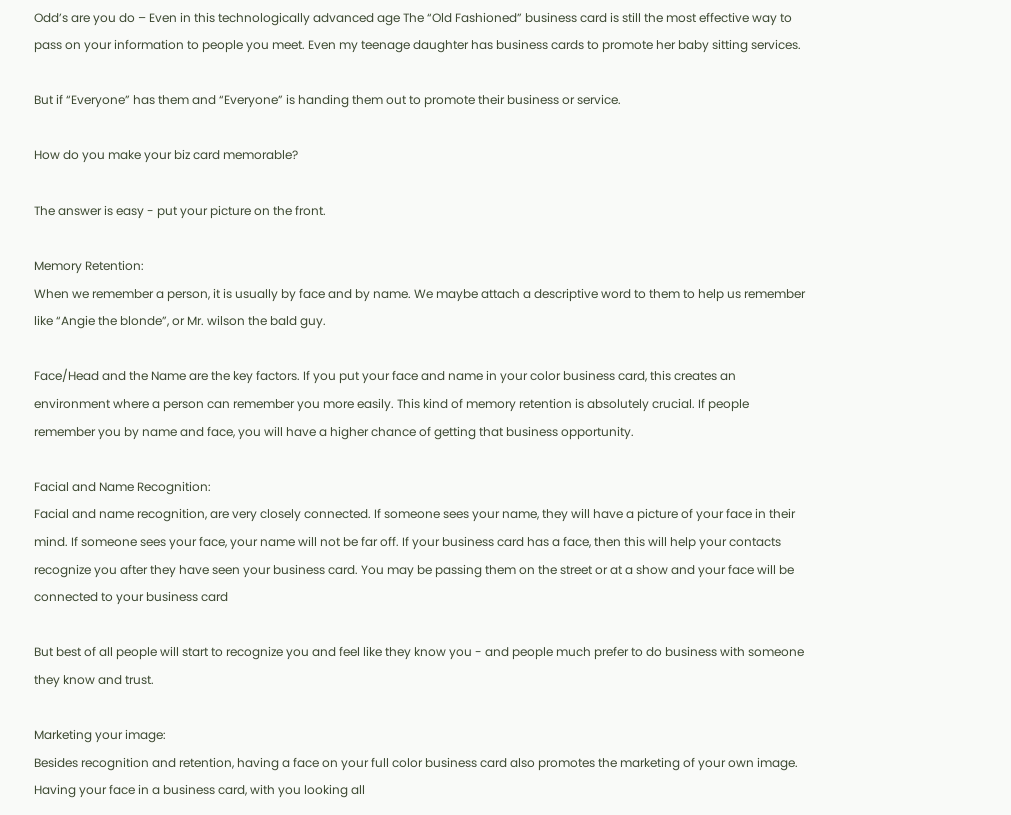Odd’s are you do – Even in this technologically advanced age The “Old Fashioned” business card is still the most effective way to pass on your information to people you meet. Even my teenage daughter has business cards to promote her baby sitting services.

But if “Everyone” has them and “Everyone” is handing them out to promote their business or service.

How do you make your biz card memorable?

The answer is easy - put your picture on the front.

Memory Retention:
When we remember a person, it is usually by face and by name. We maybe attach a descriptive word to them to help us remember like “Angie the blonde”, or Mr. wilson the bald guy.

Face/Head and the Name are the key factors. If you put your face and name in your color business card, this creates an environment where a person can remember you more easily. This kind of memory retention is absolutely crucial. If people remember you by name and face, you will have a higher chance of getting that business opportunity.

Facial and Name Recognition:
Facial and name recognition, are very closely connected. If someone sees your name, they will have a picture of your face in their mind. If someone sees your face, your name will not be far off. If your business card has a face, then this will help your contacts recognize you after they have seen your business card. You may be passing them on the street or at a show and your face will be connected to your business card

But best of all people will start to recognize you and feel like they know you - and people much prefer to do business with someone they know and trust.

Marketing your image:
Besides recognition and retention, having a face on your full color business card also promotes the marketing of your own image. Having your face in a business card, with you looking all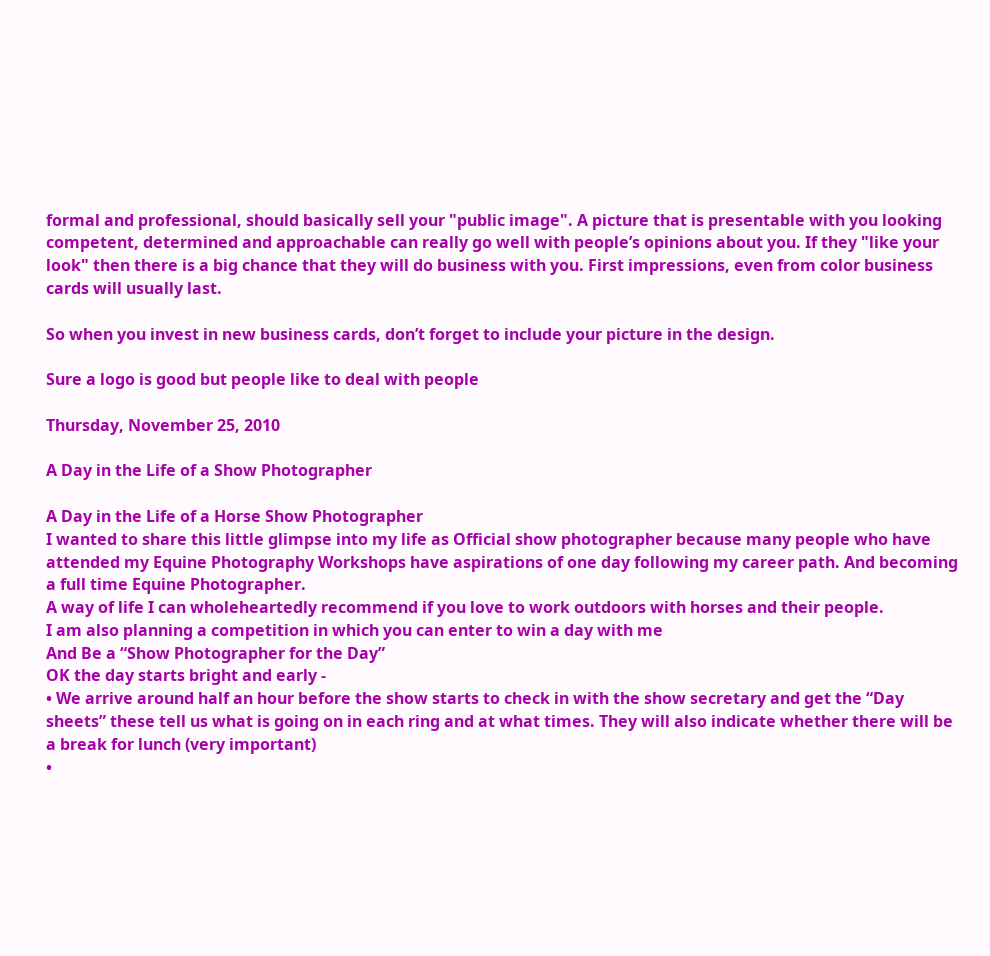formal and professional, should basically sell your "public image". A picture that is presentable with you looking competent, determined and approachable can really go well with people’s opinions about you. If they "like your look" then there is a big chance that they will do business with you. First impressions, even from color business cards will usually last.

So when you invest in new business cards, don’t forget to include your picture in the design.

Sure a logo is good but people like to deal with people

Thursday, November 25, 2010

A Day in the Life of a Show Photographer

A Day in the Life of a Horse Show Photographer
I wanted to share this little glimpse into my life as Official show photographer because many people who have attended my Equine Photography Workshops have aspirations of one day following my career path. And becoming a full time Equine Photographer.
A way of life I can wholeheartedly recommend if you love to work outdoors with horses and their people.
I am also planning a competition in which you can enter to win a day with me
And Be a “Show Photographer for the Day”
OK the day starts bright and early -
• We arrive around half an hour before the show starts to check in with the show secretary and get the “Day sheets” these tell us what is going on in each ring and at what times. They will also indicate whether there will be a break for lunch (very important)
•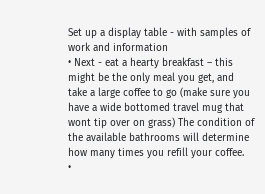Set up a display table - with samples of work and information
• Next - eat a hearty breakfast – this might be the only meal you get, and take a large coffee to go (make sure you have a wide bottomed travel mug that wont tip over on grass) The condition of the available bathrooms will determine how many times you refill your coffee.
•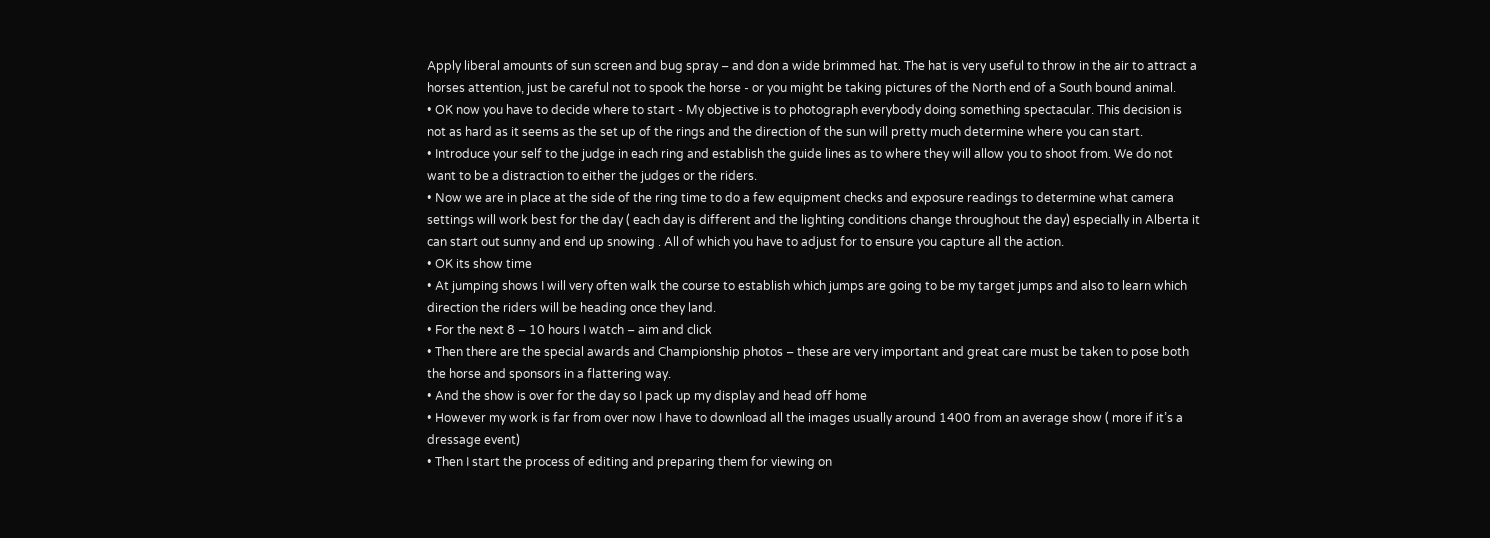Apply liberal amounts of sun screen and bug spray – and don a wide brimmed hat. The hat is very useful to throw in the air to attract a horses attention, just be careful not to spook the horse - or you might be taking pictures of the North end of a South bound animal.
• OK now you have to decide where to start - My objective is to photograph everybody doing something spectacular. This decision is not as hard as it seems as the set up of the rings and the direction of the sun will pretty much determine where you can start.
• Introduce your self to the judge in each ring and establish the guide lines as to where they will allow you to shoot from. We do not want to be a distraction to either the judges or the riders.
• Now we are in place at the side of the ring time to do a few equipment checks and exposure readings to determine what camera settings will work best for the day ( each day is different and the lighting conditions change throughout the day) especially in Alberta it can start out sunny and end up snowing . All of which you have to adjust for to ensure you capture all the action.
• OK its show time
• At jumping shows I will very often walk the course to establish which jumps are going to be my target jumps and also to learn which direction the riders will be heading once they land.
• For the next 8 – 10 hours I watch – aim and click
• Then there are the special awards and Championship photos – these are very important and great care must be taken to pose both the horse and sponsors in a flattering way.
• And the show is over for the day so I pack up my display and head off home
• However my work is far from over now I have to download all the images usually around 1400 from an average show ( more if it’s a dressage event)
• Then I start the process of editing and preparing them for viewing on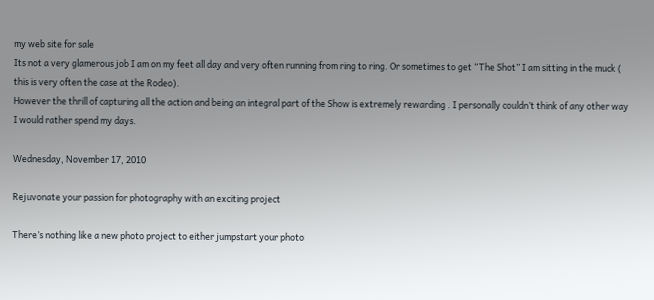my web site for sale
Its not a very glamerous job I am on my feet all day and very often running from ring to ring. Or sometimes to get “The Shot” I am sitting in the muck ( this is very often the case at the Rodeo).
However the thrill of capturing all the action and being an integral part of the Show is extremely rewarding . I personally couldn’t think of any other way I would rather spend my days.

Wednesday, November 17, 2010

Rejuvonate your passion for photography with an exciting project

There’s nothing like a new photo project to either jumpstart your photo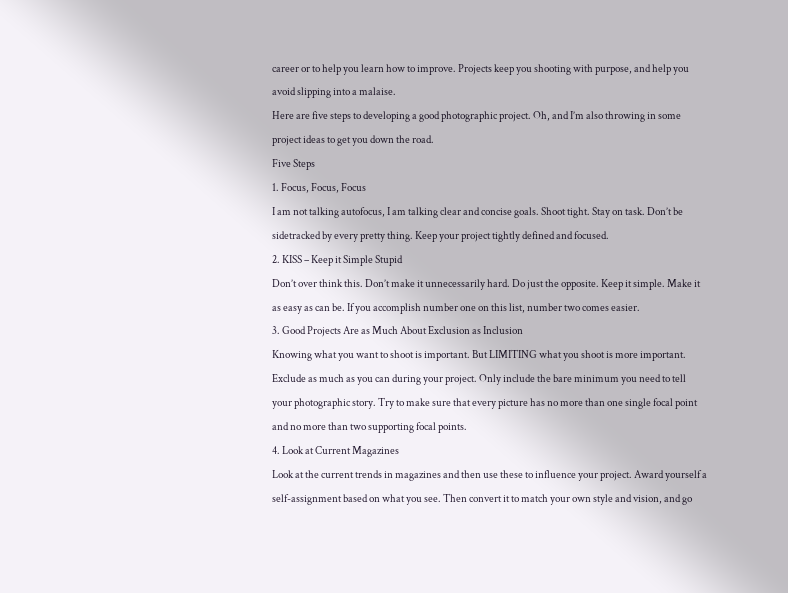career or to help you learn how to improve. Projects keep you shooting with purpose, and help you avoid slipping into a malaise.
Here are five steps to developing a good photographic project. Oh, and I’m also throwing in some project ideas to get you down the road.
Five Steps
1. Focus, Focus, Focus
I am not talking autofocus, I am talking clear and concise goals. Shoot tight. Stay on task. Don’t be sidetracked by every pretty thing. Keep your project tightly defined and focused.
2. KISS – Keep it Simple Stupid
Don’t over think this. Don’t make it unnecessarily hard. Do just the opposite. Keep it simple. Make it as easy as can be. If you accomplish number one on this list, number two comes easier.
3. Good Projects Are as Much About Exclusion as Inclusion
Knowing what you want to shoot is important. But LIMITING what you shoot is more important. Exclude as much as you can during your project. Only include the bare minimum you need to tell your photographic story. Try to make sure that every picture has no more than one single focal point and no more than two supporting focal points.
4. Look at Current Magazines
Look at the current trends in magazines and then use these to influence your project. Award yourself a self-assignment based on what you see. Then convert it to match your own style and vision, and go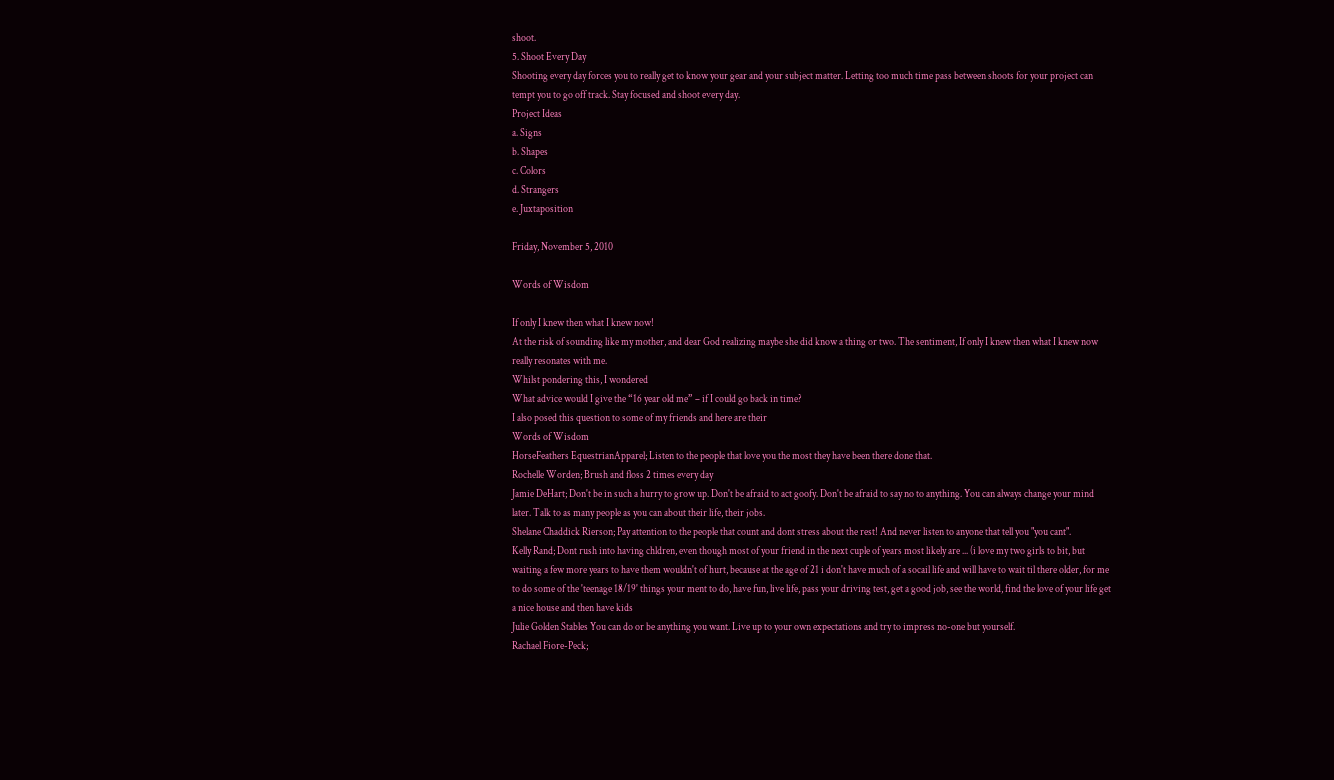shoot.
5. Shoot Every Day
Shooting every day forces you to really get to know your gear and your subject matter. Letting too much time pass between shoots for your project can tempt you to go off track. Stay focused and shoot every day.
Project Ideas
a. Signs
b. Shapes
c. Colors
d. Strangers
e. Juxtaposition

Friday, November 5, 2010

Words of Wisdom

If only I knew then what I knew now!
At the risk of sounding like my mother, and dear God realizing maybe she did know a thing or two. The sentiment, If only I knew then what I knew now really resonates with me.
Whilst pondering this, I wondered
What advice would I give the “16 year old me” – if I could go back in time?
I also posed this question to some of my friends and here are their
Words of Wisdom
HorseFeathers EquestrianApparel; Listen to the people that love you the most they have been there done that.
Rochelle Worden; Brush and floss 2 times every day
Jamie DeHart; Don't be in such a hurry to grow up. Don't be afraid to act goofy. Don't be afraid to say no to anything. You can always change your mind later. Talk to as many people as you can about their life, their jobs.
Shelane Chaddick Rierson; Pay attention to the people that count and dont stress about the rest! And never listen to anyone that tell you "you cant".
Kelly Rand; Dont rush into having chldren, even though most of your friend in the next cuple of years most likely are ... (i love my two girls to bit, but waiting a few more years to have them wouldn't of hurt, because at the age of 21 i don't have much of a socail life and will have to wait til there older, for me to do some of the 'teenage 18/19' things your ment to do, have fun, live life, pass your driving test, get a good job, see the world, find the love of your life get a nice house and then have kids
Julie Golden Stables You can do or be anything you want. Live up to your own expectations and try to impress no-one but yourself.
Rachael Fiore-Peck;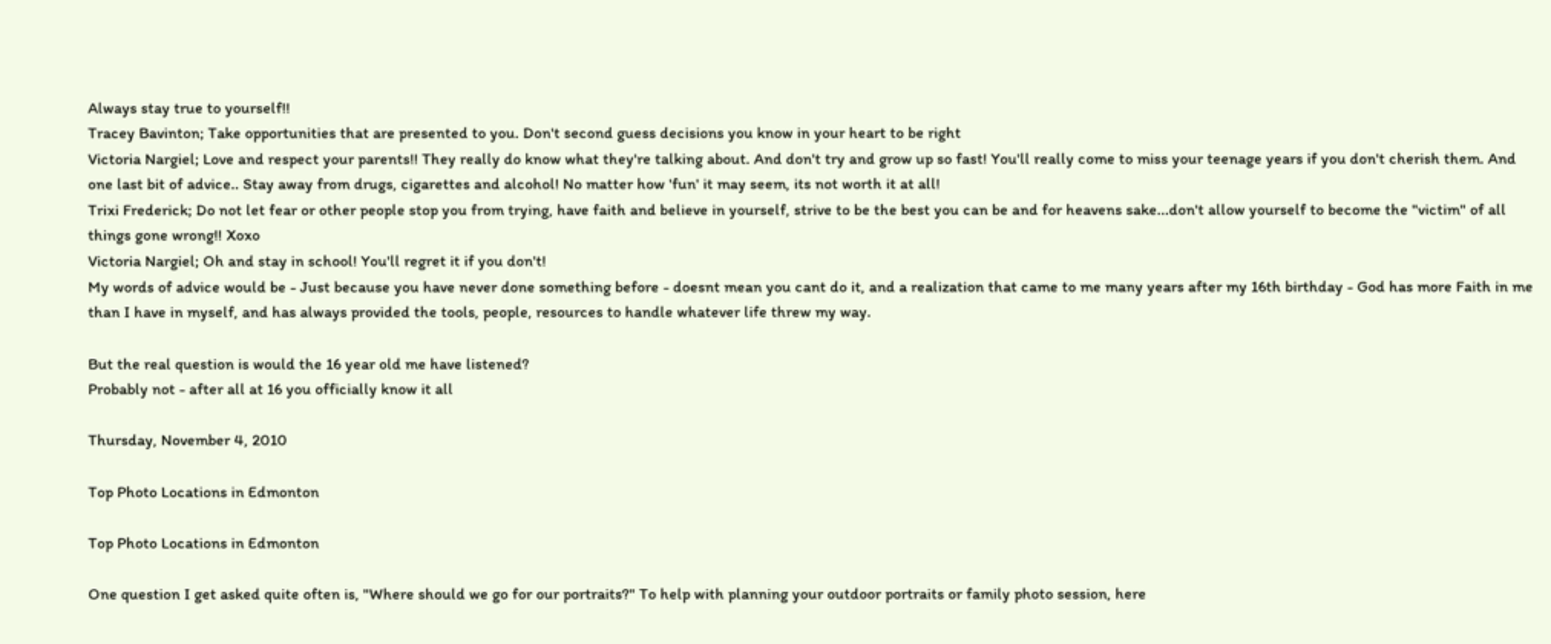Always stay true to yourself!!
Tracey Bavinton; Take opportunities that are presented to you. Don't second guess decisions you know in your heart to be right
Victoria Nargiel; Love and respect your parents!! They really do know what they're talking about. And don't try and grow up so fast! You'll really come to miss your teenage years if you don't cherish them. And one last bit of advice.. Stay away from drugs, cigarettes and alcohol! No matter how 'fun' it may seem, its not worth it at all!
Trixi Frederick; Do not let fear or other people stop you from trying, have faith and believe in yourself, strive to be the best you can be and for heavens sake...don't allow yourself to become the "victim" of all things gone wrong!! Xoxo
Victoria Nargiel; Oh and stay in school! You'll regret it if you don't!
My words of advice would be - Just because you have never done something before - doesnt mean you cant do it, and a realization that came to me many years after my 16th birthday - God has more Faith in me than I have in myself, and has always provided the tools, people, resources to handle whatever life threw my way.

But the real question is would the 16 year old me have listened?
Probably not - after all at 16 you officially know it all

Thursday, November 4, 2010

Top Photo Locations in Edmonton

Top Photo Locations in Edmonton

One question I get asked quite often is, "Where should we go for our portraits?" To help with planning your outdoor portraits or family photo session, here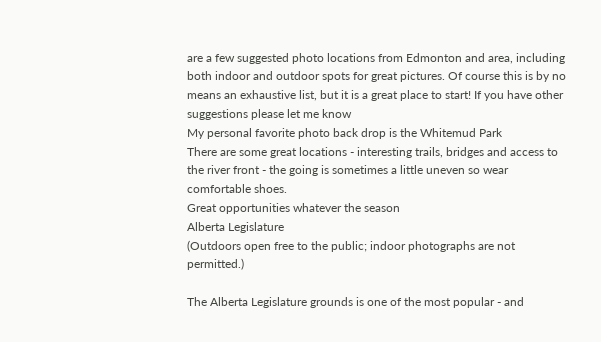are a few suggested photo locations from Edmonton and area, including both indoor and outdoor spots for great pictures. Of course this is by no means an exhaustive list, but it is a great place to start! If you have other suggestions please let me know
My personal favorite photo back drop is the Whitemud Park
There are some great locations - interesting trails, bridges and access to the river front - the going is sometimes a little uneven so wear comfortable shoes.
Great opportunities whatever the season
Alberta Legislature
(Outdoors open free to the public; indoor photographs are not permitted.)

The Alberta Legislature grounds is one of the most popular - and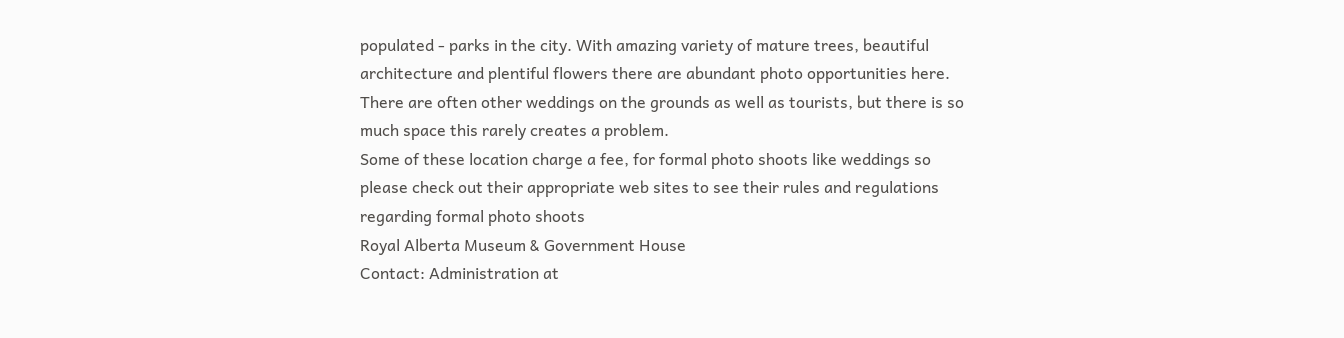populated - parks in the city. With amazing variety of mature trees, beautiful architecture and plentiful flowers there are abundant photo opportunities here. There are often other weddings on the grounds as well as tourists, but there is so much space this rarely creates a problem.
Some of these location charge a fee, for formal photo shoots like weddings so please check out their appropriate web sites to see their rules and regulations regarding formal photo shoots
Royal Alberta Museum & Government House
Contact: Administration at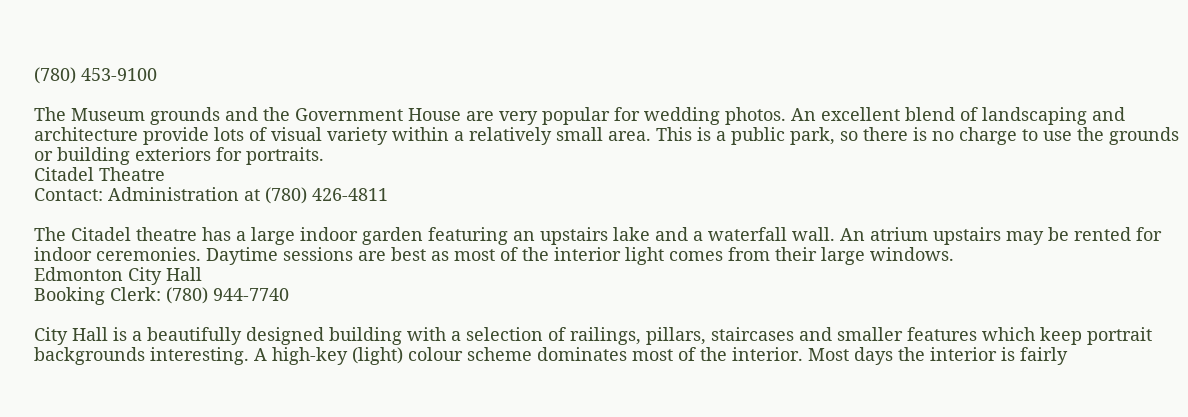(780) 453-9100

The Museum grounds and the Government House are very popular for wedding photos. An excellent blend of landscaping and architecture provide lots of visual variety within a relatively small area. This is a public park, so there is no charge to use the grounds or building exteriors for portraits.
Citadel Theatre
Contact: Administration at (780) 426-4811

The Citadel theatre has a large indoor garden featuring an upstairs lake and a waterfall wall. An atrium upstairs may be rented for indoor ceremonies. Daytime sessions are best as most of the interior light comes from their large windows.
Edmonton City Hall
Booking Clerk: (780) 944-7740

City Hall is a beautifully designed building with a selection of railings, pillars, staircases and smaller features which keep portrait backgrounds interesting. A high-key (light) colour scheme dominates most of the interior. Most days the interior is fairly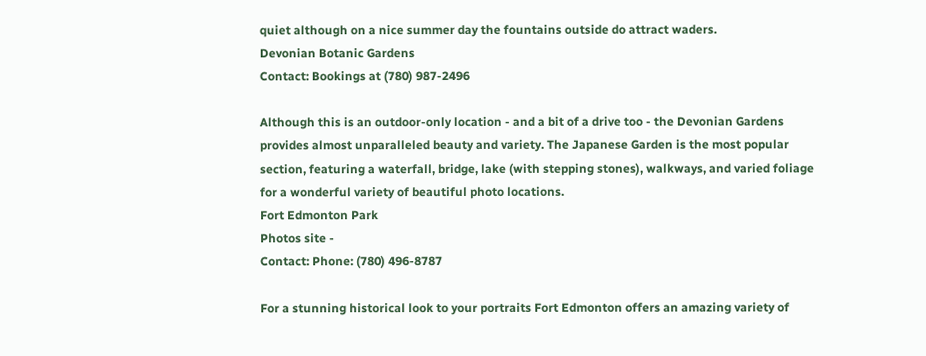quiet although on a nice summer day the fountains outside do attract waders.
Devonian Botanic Gardens
Contact: Bookings at (780) 987-2496

Although this is an outdoor-only location - and a bit of a drive too - the Devonian Gardens provides almost unparalleled beauty and variety. The Japanese Garden is the most popular section, featuring a waterfall, bridge, lake (with stepping stones), walkways, and varied foliage for a wonderful variety of beautiful photo locations.
Fort Edmonton Park
Photos site -
Contact: Phone: (780) 496-8787

For a stunning historical look to your portraits Fort Edmonton offers an amazing variety of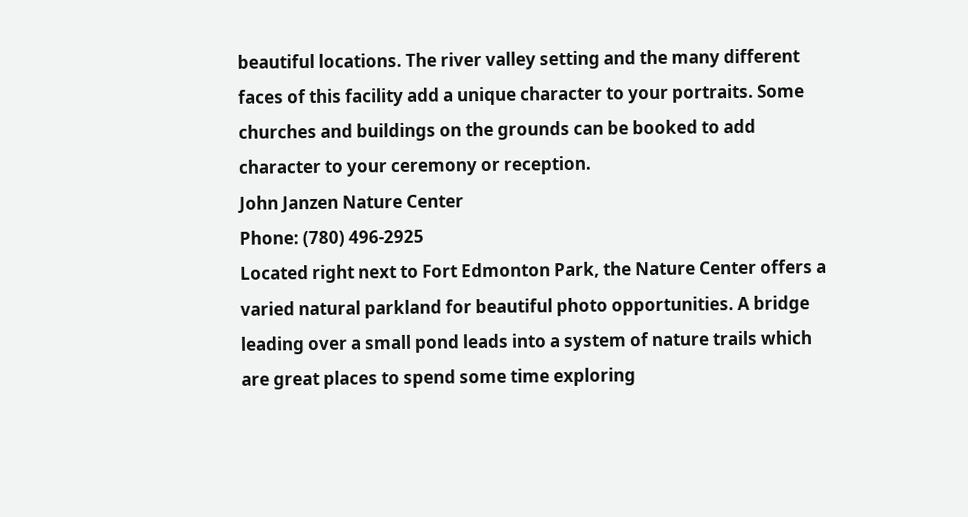beautiful locations. The river valley setting and the many different faces of this facility add a unique character to your portraits. Some churches and buildings on the grounds can be booked to add character to your ceremony or reception.
John Janzen Nature Center
Phone: (780) 496-2925
Located right next to Fort Edmonton Park, the Nature Center offers a varied natural parkland for beautiful photo opportunities. A bridge leading over a small pond leads into a system of nature trails which are great places to spend some time exploring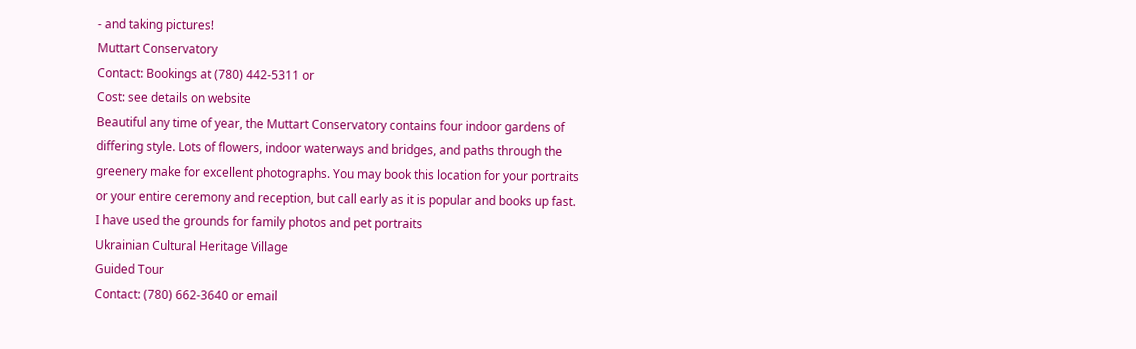- and taking pictures!
Muttart Conservatory
Contact: Bookings at (780) 442-5311 or
Cost: see details on website
Beautiful any time of year, the Muttart Conservatory contains four indoor gardens of differing style. Lots of flowers, indoor waterways and bridges, and paths through the greenery make for excellent photographs. You may book this location for your portraits or your entire ceremony and reception, but call early as it is popular and books up fast.
I have used the grounds for family photos and pet portraits
Ukrainian Cultural Heritage Village
Guided Tour
Contact: (780) 662-3640 or email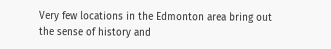Very few locations in the Edmonton area bring out the sense of history and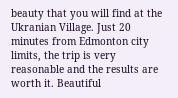beauty that you will find at the Ukranian Village. Just 20 minutes from Edmonton city limits, the trip is very reasonable and the results are worth it. Beautiful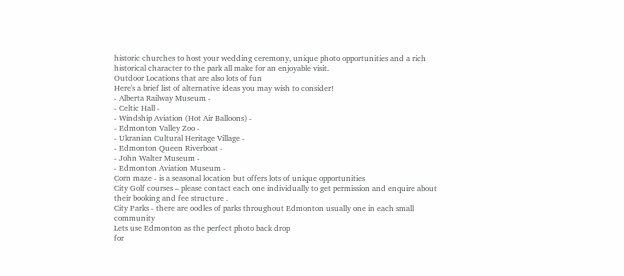historic churches to host your wedding ceremony, unique photo opportunities and a rich historical character to the park all make for an enjoyable visit.
Outdoor Locations that are also lots of fun
Here's a brief list of alternative ideas you may wish to consider!
- Alberta Railway Museum -
- Celtic Hall -
- Windship Aviation (Hot Air Balloons) -
- Edmonton Valley Zoo -
- Ukranian Cultural Heritage Village -
- Edmonton Queen Riverboat -
- John Walter Museum -
- Edmonton Aviation Museum -
Corn maze - is a seasonal location but offers lots of unique opportunities
City Golf courses – please contact each one individually to get permission and enquire about their booking and fee structure .
City Parks - there are oodles of parks throughout Edmonton usually one in each small community
Lets use Edmonton as the perfect photo back drop
for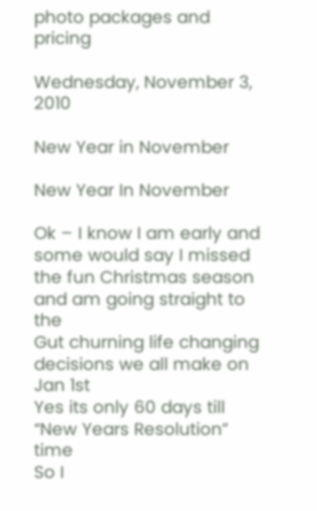photo packages and pricing

Wednesday, November 3, 2010

New Year in November

New Year In November

Ok – I know I am early and some would say I missed the fun Christmas season and am going straight to the
Gut churning life changing decisions we all make on Jan 1st
Yes its only 60 days till “New Years Resolution” time
So I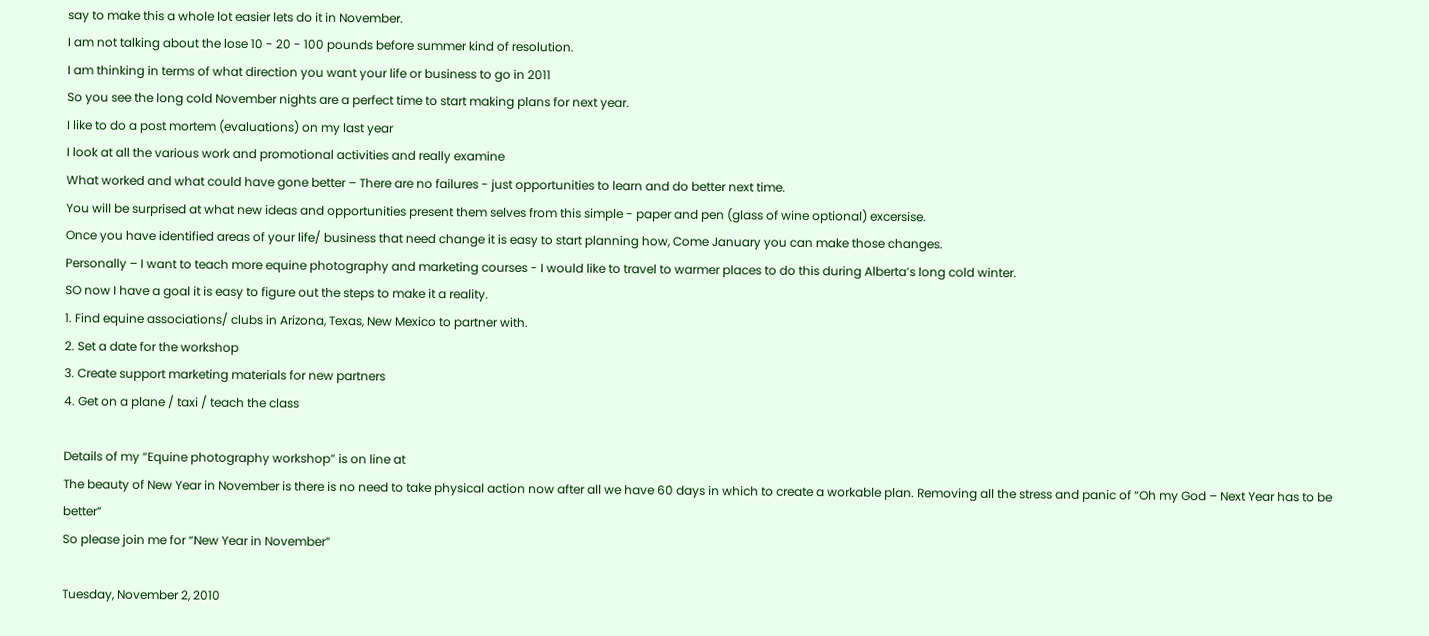say to make this a whole lot easier lets do it in November.
I am not talking about the lose 10 - 20 - 100 pounds before summer kind of resolution.
I am thinking in terms of what direction you want your life or business to go in 2011
So you see the long cold November nights are a perfect time to start making plans for next year.
I like to do a post mortem (evaluations) on my last year
I look at all the various work and promotional activities and really examine
What worked and what could have gone better – There are no failures - just opportunities to learn and do better next time.
You will be surprised at what new ideas and opportunities present them selves from this simple - paper and pen (glass of wine optional) excersise.
Once you have identified areas of your life/ business that need change it is easy to start planning how, Come January you can make those changes.
Personally – I want to teach more equine photography and marketing courses - I would like to travel to warmer places to do this during Alberta’s long cold winter.
SO now I have a goal it is easy to figure out the steps to make it a reality.
1. Find equine associations/ clubs in Arizona, Texas, New Mexico to partner with.
2. Set a date for the workshop
3. Create support marketing materials for new partners
4. Get on a plane / taxi / teach the class

Details of my “Equine photography workshop” is on line at
The beauty of New Year in November is there is no need to take physical action now after all we have 60 days in which to create a workable plan. Removing all the stress and panic of “Oh my God – Next Year has to be better”
So please join me for “New Year in November”

Tuesday, November 2, 2010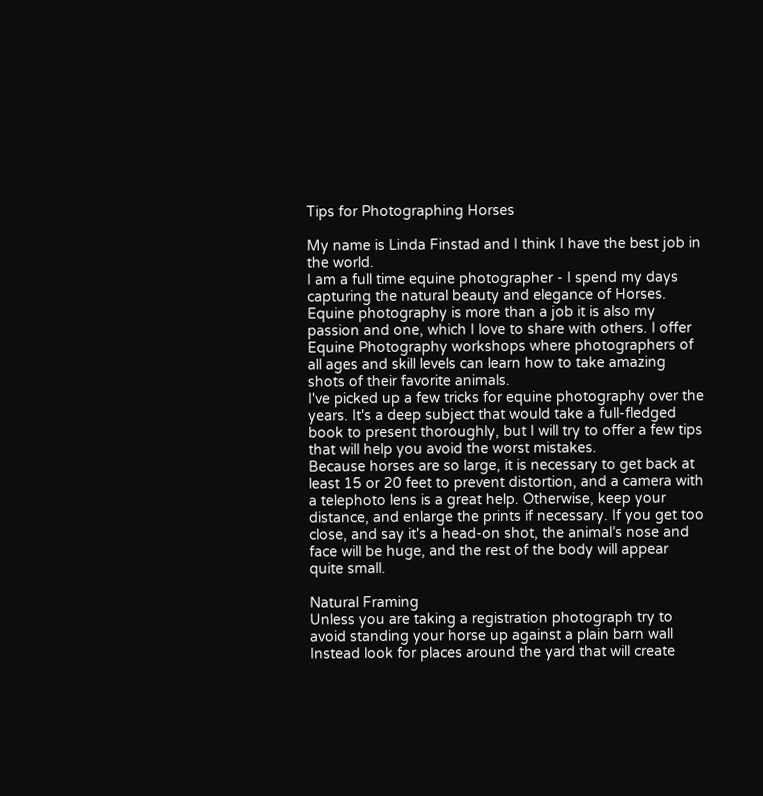Tips for Photographing Horses

My name is Linda Finstad and I think I have the best job in the world.
I am a full time equine photographer - I spend my days capturing the natural beauty and elegance of Horses. Equine photography is more than a job it is also my passion and one, which I love to share with others. I offer Equine Photography workshops where photographers of all ages and skill levels can learn how to take amazing shots of their favorite animals.
I've picked up a few tricks for equine photography over the years. It's a deep subject that would take a full-fledged book to present thoroughly, but I will try to offer a few tips that will help you avoid the worst mistakes.
Because horses are so large, it is necessary to get back at least 15 or 20 feet to prevent distortion, and a camera with a telephoto lens is a great help. Otherwise, keep your distance, and enlarge the prints if necessary. If you get too close, and say it's a head-on shot, the animal’s nose and face will be huge, and the rest of the body will appear quite small.

Natural Framing
Unless you are taking a registration photograph try to avoid standing your horse up against a plain barn wall
Instead look for places around the yard that will create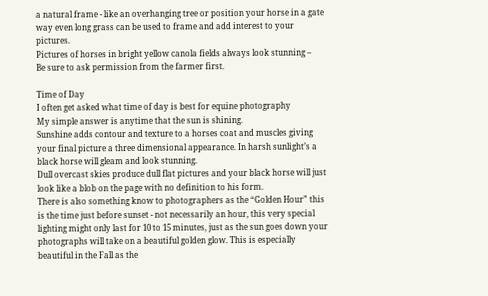a natural frame - like an overhanging tree or position your horse in a gate way even long grass can be used to frame and add interest to your pictures.
Pictures of horses in bright yellow canola fields always look stunning –
Be sure to ask permission from the farmer first.

Time of Day
I often get asked what time of day is best for equine photography
My simple answer is anytime that the sun is shining.
Sunshine adds contour and texture to a horses coat and muscles giving your final picture a three dimensional appearance. In harsh sunlight’s a black horse will gleam and look stunning.
Dull overcast skies produce dull flat pictures and your black horse will just look like a blob on the page with no definition to his form.
There is also something know to photographers as the “Golden Hour” this is the time just before sunset - not necessarily an hour, this very special lighting might only last for 10 to 15 minutes, just as the sun goes down your photographs will take on a beautiful golden glow. This is especially beautiful in the Fall as the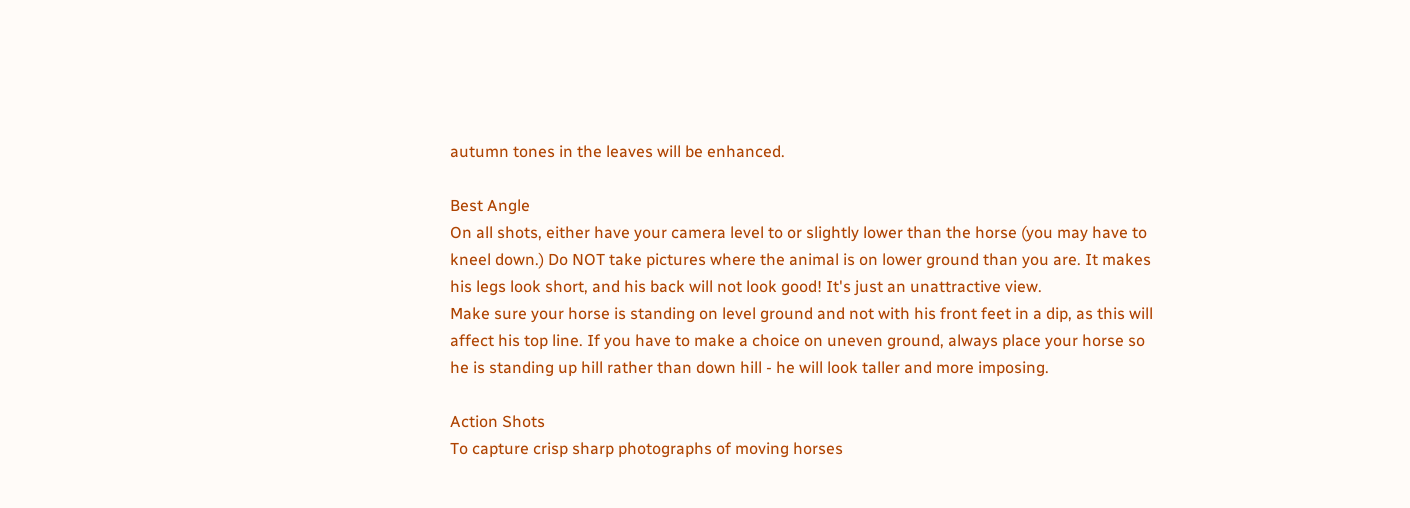autumn tones in the leaves will be enhanced.

Best Angle
On all shots, either have your camera level to or slightly lower than the horse (you may have to kneel down.) Do NOT take pictures where the animal is on lower ground than you are. It makes his legs look short, and his back will not look good! It's just an unattractive view.
Make sure your horse is standing on level ground and not with his front feet in a dip, as this will affect his top line. If you have to make a choice on uneven ground, always place your horse so he is standing up hill rather than down hill - he will look taller and more imposing.

Action Shots
To capture crisp sharp photographs of moving horses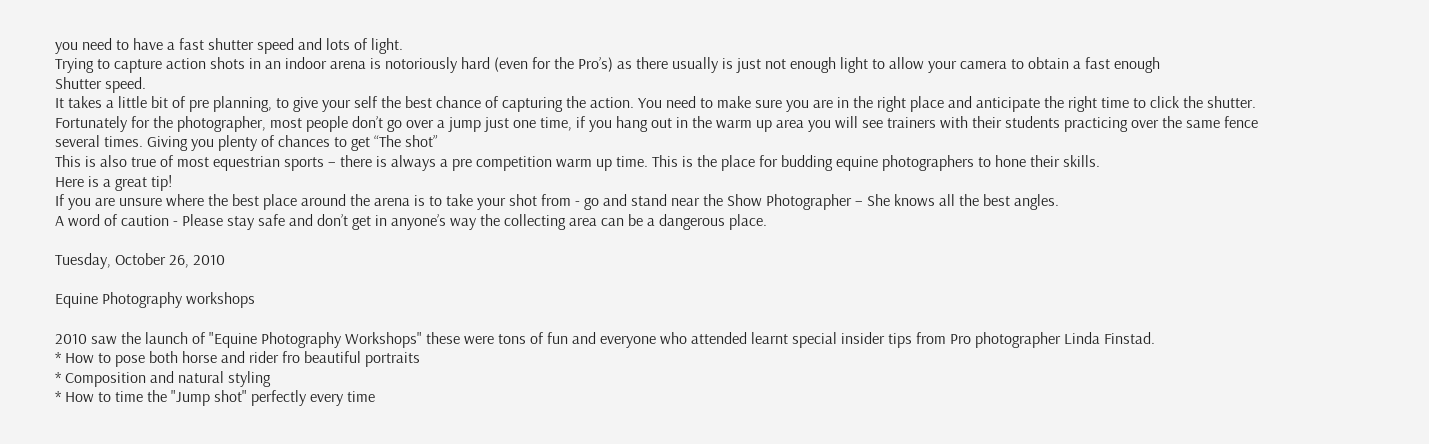you need to have a fast shutter speed and lots of light.
Trying to capture action shots in an indoor arena is notoriously hard (even for the Pro’s) as there usually is just not enough light to allow your camera to obtain a fast enough
Shutter speed.
It takes a little bit of pre planning, to give your self the best chance of capturing the action. You need to make sure you are in the right place and anticipate the right time to click the shutter.
Fortunately for the photographer, most people don’t go over a jump just one time, if you hang out in the warm up area you will see trainers with their students practicing over the same fence several times. Giving you plenty of chances to get “The shot”
This is also true of most equestrian sports – there is always a pre competition warm up time. This is the place for budding equine photographers to hone their skills.
Here is a great tip!
If you are unsure where the best place around the arena is to take your shot from - go and stand near the Show Photographer – She knows all the best angles.
A word of caution - Please stay safe and don’t get in anyone’s way the collecting area can be a dangerous place.

Tuesday, October 26, 2010

Equine Photography workshops

2010 saw the launch of "Equine Photography Workshops" these were tons of fun and everyone who attended learnt special insider tips from Pro photographer Linda Finstad.
* How to pose both horse and rider fro beautiful portraits
* Composition and natural styling
* How to time the "Jump shot" perfectly every time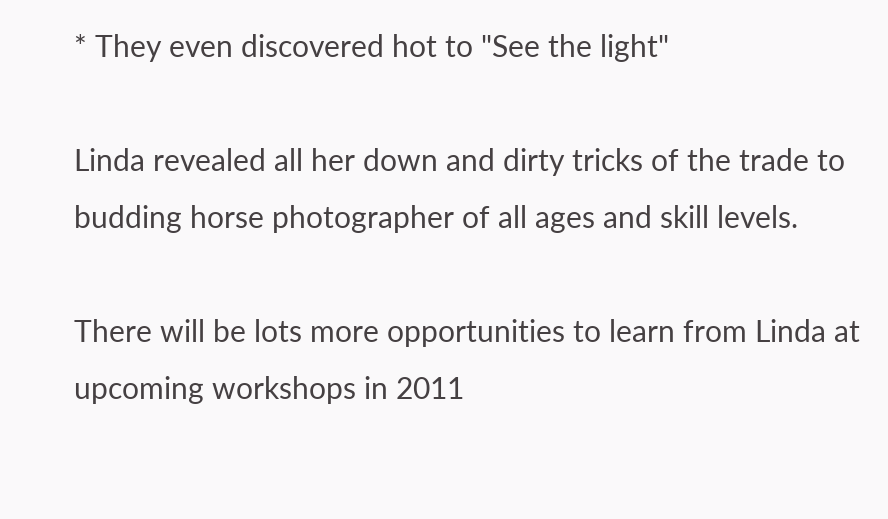* They even discovered hot to "See the light"

Linda revealed all her down and dirty tricks of the trade to budding horse photographer of all ages and skill levels.

There will be lots more opportunities to learn from Linda at upcoming workshops in 2011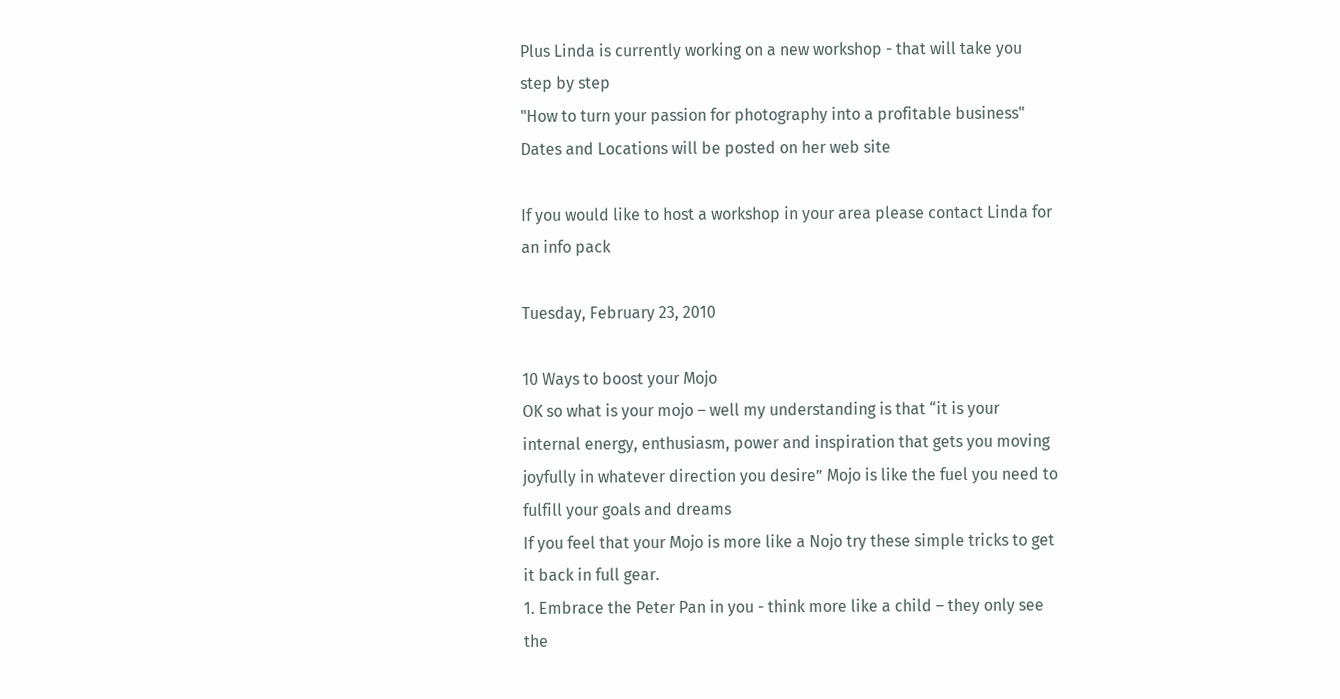Plus Linda is currently working on a new workshop - that will take you step by step
"How to turn your passion for photography into a profitable business"
Dates and Locations will be posted on her web site

If you would like to host a workshop in your area please contact Linda for an info pack

Tuesday, February 23, 2010

10 Ways to boost your Mojo
OK so what is your mojo – well my understanding is that “it is your internal energy, enthusiasm, power and inspiration that gets you moving joyfully in whatever direction you desire” Mojo is like the fuel you need to fulfill your goals and dreams
If you feel that your Mojo is more like a Nojo try these simple tricks to get it back in full gear.
1. Embrace the Peter Pan in you - think more like a child – they only see the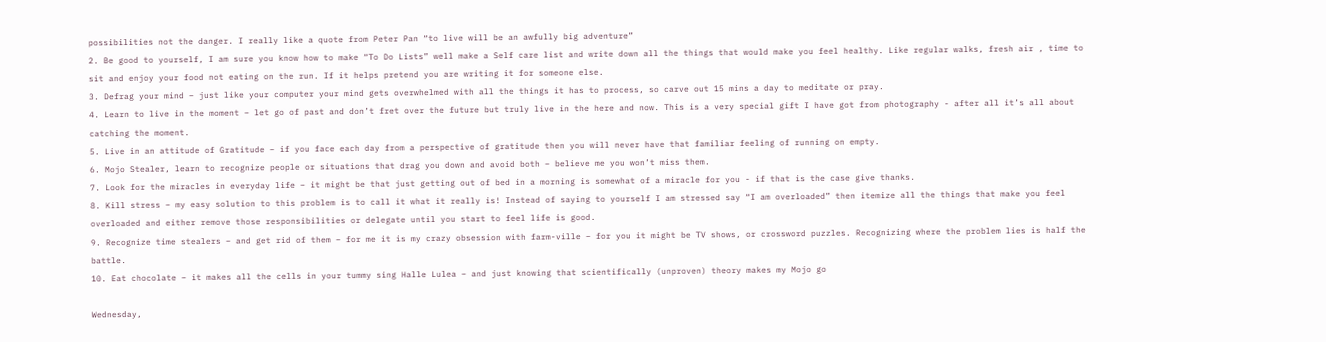possibilities not the danger. I really like a quote from Peter Pan “to live will be an awfully big adventure”
2. Be good to yourself, I am sure you know how to make “To Do Lists” well make a Self care list and write down all the things that would make you feel healthy. Like regular walks, fresh air , time to sit and enjoy your food not eating on the run. If it helps pretend you are writing it for someone else.
3. Defrag your mind – just like your computer your mind gets overwhelmed with all the things it has to process, so carve out 15 mins a day to meditate or pray.
4. Learn to live in the moment – let go of past and don’t fret over the future but truly live in the here and now. This is a very special gift I have got from photography - after all it’s all about catching the moment.
5. Live in an attitude of Gratitude – if you face each day from a perspective of gratitude then you will never have that familiar feeling of running on empty.
6. Mojo Stealer, learn to recognize people or situations that drag you down and avoid both – believe me you won’t miss them.
7. Look for the miracles in everyday life – it might be that just getting out of bed in a morning is somewhat of a miracle for you - if that is the case give thanks.
8. Kill stress – my easy solution to this problem is to call it what it really is! Instead of saying to yourself I am stressed say “I am overloaded” then itemize all the things that make you feel overloaded and either remove those responsibilities or delegate until you start to feel life is good.
9. Recognize time stealers – and get rid of them – for me it is my crazy obsession with farm-ville – for you it might be TV shows, or crossword puzzles. Recognizing where the problem lies is half the battle.
10. Eat chocolate – it makes all the cells in your tummy sing Halle Lulea – and just knowing that scientifically (unproven) theory makes my Mojo go

Wednesday,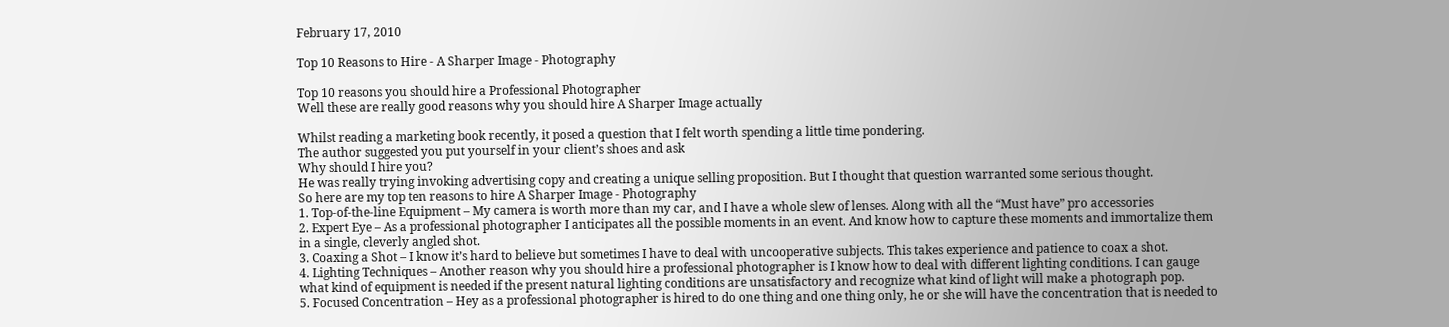February 17, 2010

Top 10 Reasons to Hire - A Sharper Image - Photography

Top 10 reasons you should hire a Professional Photographer
Well these are really good reasons why you should hire A Sharper Image actually

Whilst reading a marketing book recently, it posed a question that I felt worth spending a little time pondering.
The author suggested you put yourself in your client’s shoes and ask
Why should I hire you?
He was really trying invoking advertising copy and creating a unique selling proposition. But I thought that question warranted some serious thought.
So here are my top ten reasons to hire A Sharper Image - Photography
1. Top-of-the-line Equipment – My camera is worth more than my car, and I have a whole slew of lenses. Along with all the “Must have” pro accessories
2. Expert Eye – As a professional photographer I anticipates all the possible moments in an event. And know how to capture these moments and immortalize them in a single, cleverly angled shot.
3. Coaxing a Shot – I know it’s hard to believe but sometimes I have to deal with uncooperative subjects. This takes experience and patience to coax a shot.
4. Lighting Techniques – Another reason why you should hire a professional photographer is I know how to deal with different lighting conditions. I can gauge what kind of equipment is needed if the present natural lighting conditions are unsatisfactory and recognize what kind of light will make a photograph pop.
5. Focused Concentration – Hey as a professional photographer is hired to do one thing and one thing only, he or she will have the concentration that is needed to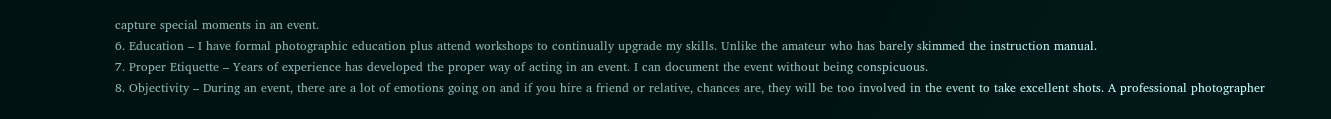capture special moments in an event.
6. Education – I have formal photographic education plus attend workshops to continually upgrade my skills. Unlike the amateur who has barely skimmed the instruction manual.
7. Proper Etiquette – Years of experience has developed the proper way of acting in an event. I can document the event without being conspicuous.
8. Objectivity – During an event, there are a lot of emotions going on and if you hire a friend or relative, chances are, they will be too involved in the event to take excellent shots. A professional photographer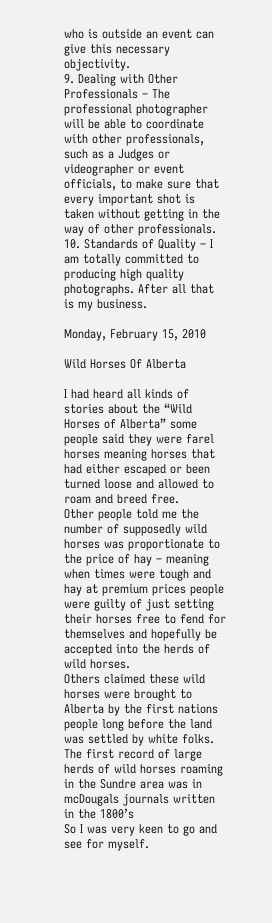who is outside an event can give this necessary objectivity.
9. Dealing with Other Professionals – The professional photographer will be able to coordinate with other professionals, such as a Judges or videographer or event officials, to make sure that every important shot is taken without getting in the way of other professionals.
10. Standards of Quality – I am totally committed to producing high quality photographs. After all that is my business.

Monday, February 15, 2010

Wild Horses Of Alberta

I had heard all kinds of stories about the “Wild Horses of Alberta” some people said they were farel horses meaning horses that had either escaped or been turned loose and allowed to roam and breed free.
Other people told me the number of supposedly wild horses was proportionate to the price of hay – meaning when times were tough and hay at premium prices people were guilty of just setting their horses free to fend for themselves and hopefully be accepted into the herds of wild horses.
Others claimed these wild horses were brought to Alberta by the first nations people long before the land was settled by white folks. The first record of large herds of wild horses roaming in the Sundre area was in mcDougals journals written in the 1800’s
So I was very keen to go and see for myself.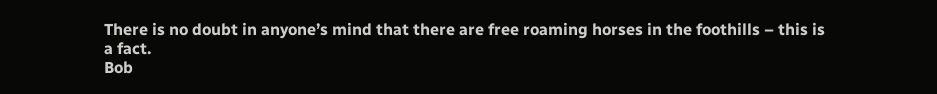There is no doubt in anyone’s mind that there are free roaming horses in the foothills – this is a fact.
Bob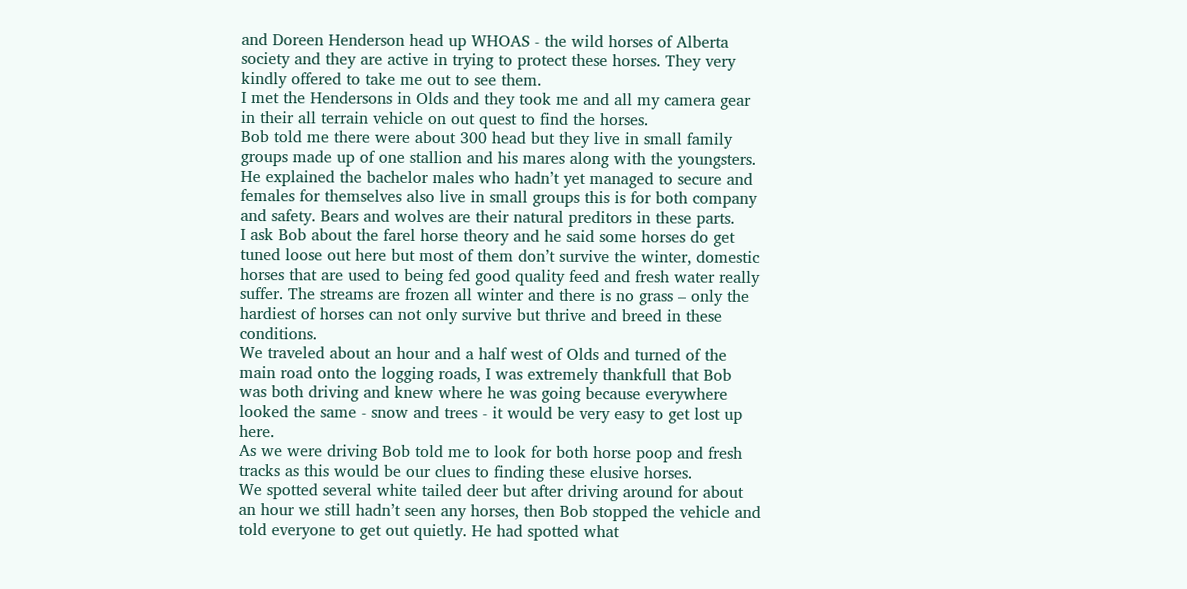and Doreen Henderson head up WHOAS - the wild horses of Alberta society and they are active in trying to protect these horses. They very kindly offered to take me out to see them.
I met the Hendersons in Olds and they took me and all my camera gear in their all terrain vehicle on out quest to find the horses.
Bob told me there were about 300 head but they live in small family groups made up of one stallion and his mares along with the youngsters. He explained the bachelor males who hadn’t yet managed to secure and females for themselves also live in small groups this is for both company and safety. Bears and wolves are their natural preditors in these parts.
I ask Bob about the farel horse theory and he said some horses do get tuned loose out here but most of them don’t survive the winter, domestic horses that are used to being fed good quality feed and fresh water really suffer. The streams are frozen all winter and there is no grass – only the hardiest of horses can not only survive but thrive and breed in these conditions.
We traveled about an hour and a half west of Olds and turned of the main road onto the logging roads, I was extremely thankfull that Bob was both driving and knew where he was going because everywhere looked the same - snow and trees - it would be very easy to get lost up here.
As we were driving Bob told me to look for both horse poop and fresh tracks as this would be our clues to finding these elusive horses.
We spotted several white tailed deer but after driving around for about an hour we still hadn’t seen any horses, then Bob stopped the vehicle and told everyone to get out quietly. He had spotted what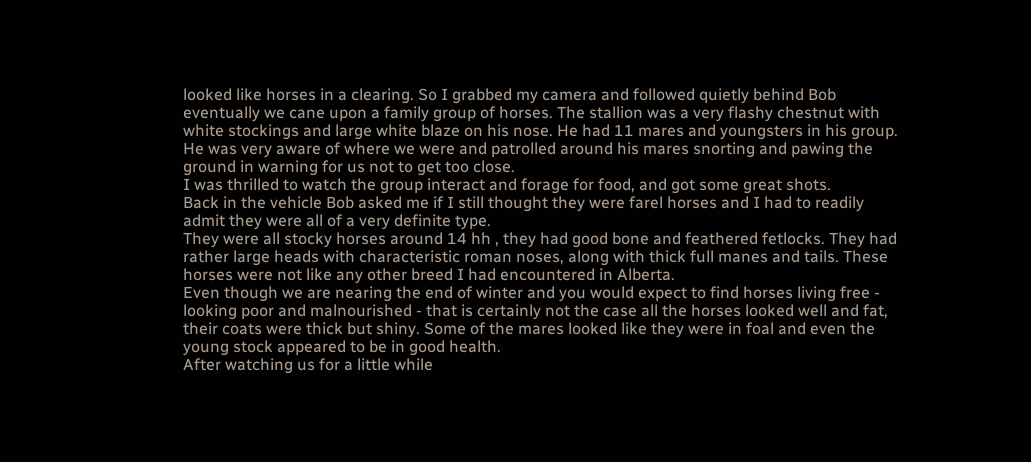looked like horses in a clearing. So I grabbed my camera and followed quietly behind Bob eventually we cane upon a family group of horses. The stallion was a very flashy chestnut with white stockings and large white blaze on his nose. He had 11 mares and youngsters in his group.
He was very aware of where we were and patrolled around his mares snorting and pawing the ground in warning for us not to get too close.
I was thrilled to watch the group interact and forage for food, and got some great shots.
Back in the vehicle Bob asked me if I still thought they were farel horses and I had to readily admit they were all of a very definite type.
They were all stocky horses around 14 hh , they had good bone and feathered fetlocks. They had rather large heads with characteristic roman noses, along with thick full manes and tails. These horses were not like any other breed I had encountered in Alberta.
Even though we are nearing the end of winter and you would expect to find horses living free - looking poor and malnourished - that is certainly not the case all the horses looked well and fat, their coats were thick but shiny. Some of the mares looked like they were in foal and even the young stock appeared to be in good health.
After watching us for a little while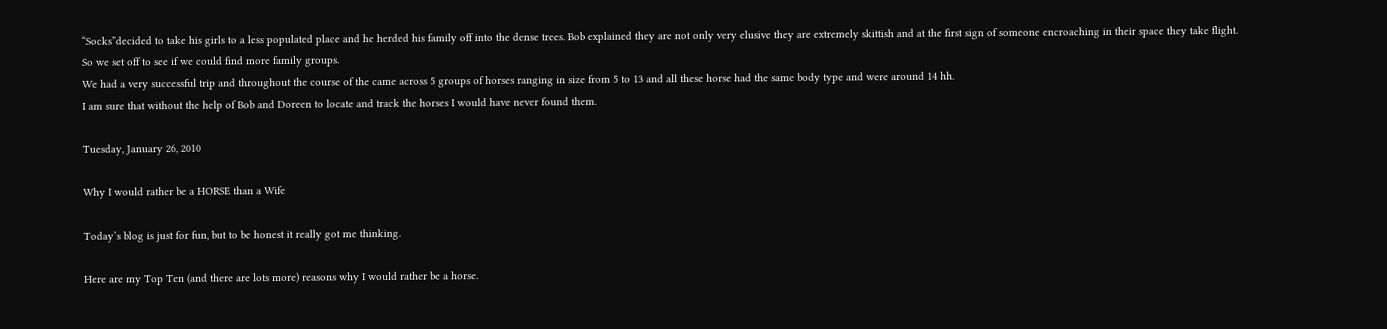“Socks”decided to take his girls to a less populated place and he herded his family off into the dense trees. Bob explained they are not only very elusive they are extremely skittish and at the first sign of someone encroaching in their space they take flight.
So we set off to see if we could find more family groups.
We had a very successful trip and throughout the course of the came across 5 groups of horses ranging in size from 5 to 13 and all these horse had the same body type and were around 14 hh.
I am sure that without the help of Bob and Doreen to locate and track the horses I would have never found them.

Tuesday, January 26, 2010

Why I would rather be a HORSE than a Wife

Today’s blog is just for fun, but to be honest it really got me thinking.

Here are my Top Ten (and there are lots more) reasons why I would rather be a horse.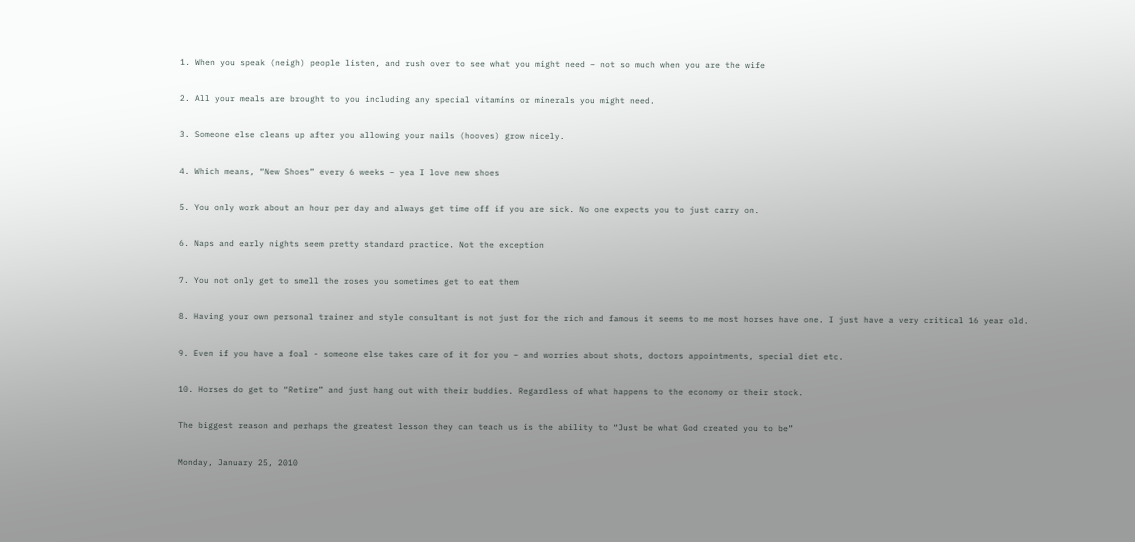1. When you speak (neigh) people listen, and rush over to see what you might need – not so much when you are the wife

2. All your meals are brought to you including any special vitamins or minerals you might need.

3. Someone else cleans up after you allowing your nails (hooves) grow nicely.

4. Which means, “New Shoes” every 6 weeks – yea I love new shoes

5. You only work about an hour per day and always get time off if you are sick. No one expects you to just carry on.

6. Naps and early nights seem pretty standard practice. Not the exception

7. You not only get to smell the roses you sometimes get to eat them

8. Having your own personal trainer and style consultant is not just for the rich and famous it seems to me most horses have one. I just have a very critical 16 year old.

9. Even if you have a foal - someone else takes care of it for you – and worries about shots, doctors appointments, special diet etc.

10. Horses do get to “Retire” and just hang out with their buddies. Regardless of what happens to the economy or their stock.

The biggest reason and perhaps the greatest lesson they can teach us is the ability to “Just be what God created you to be”

Monday, January 25, 2010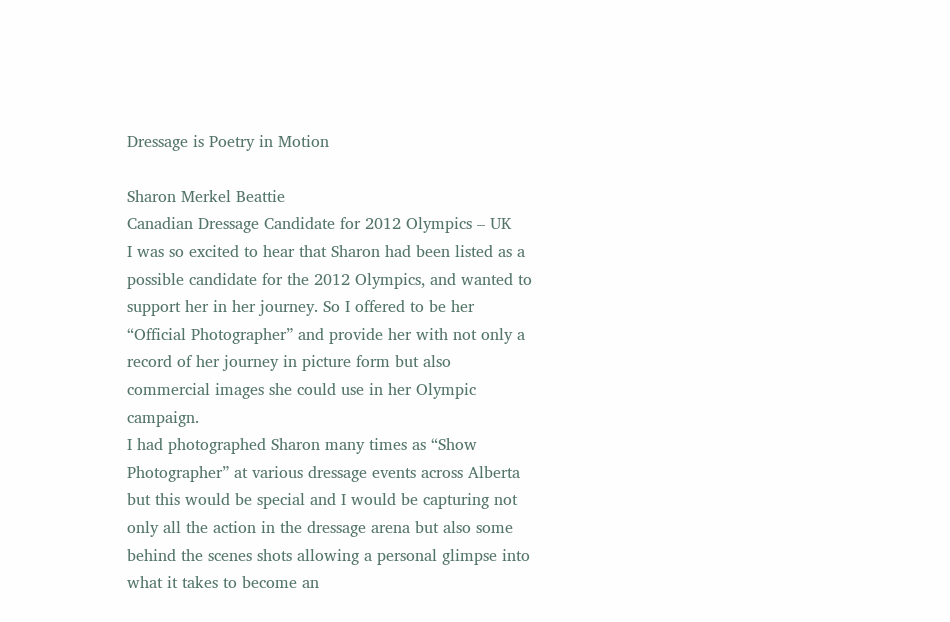Dressage is Poetry in Motion

Sharon Merkel Beattie
Canadian Dressage Candidate for 2012 Olympics – UK
I was so excited to hear that Sharon had been listed as a possible candidate for the 2012 Olympics, and wanted to support her in her journey. So I offered to be her “Official Photographer” and provide her with not only a record of her journey in picture form but also commercial images she could use in her Olympic campaign.
I had photographed Sharon many times as “Show Photographer” at various dressage events across Alberta but this would be special and I would be capturing not only all the action in the dressage arena but also some behind the scenes shots allowing a personal glimpse into what it takes to become an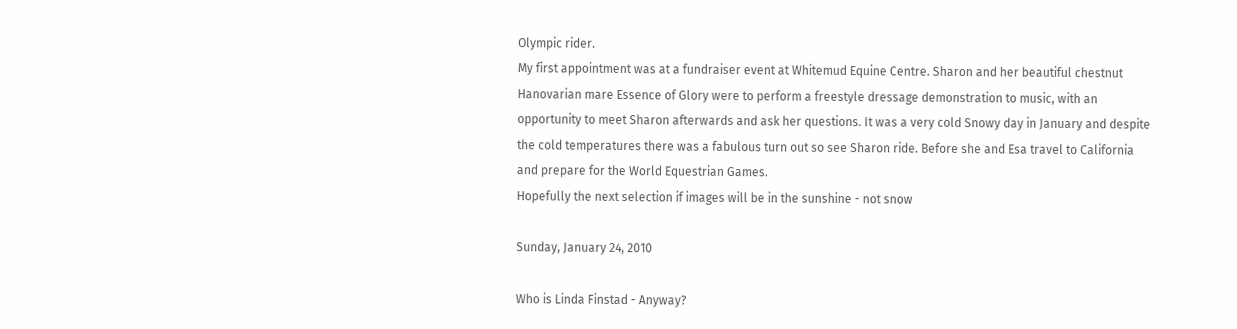Olympic rider.
My first appointment was at a fundraiser event at Whitemud Equine Centre. Sharon and her beautiful chestnut Hanovarian mare Essence of Glory were to perform a freestyle dressage demonstration to music, with an opportunity to meet Sharon afterwards and ask her questions. It was a very cold Snowy day in January and despite the cold temperatures there was a fabulous turn out so see Sharon ride. Before she and Esa travel to California and prepare for the World Equestrian Games.
Hopefully the next selection if images will be in the sunshine - not snow

Sunday, January 24, 2010

Who is Linda Finstad - Anyway?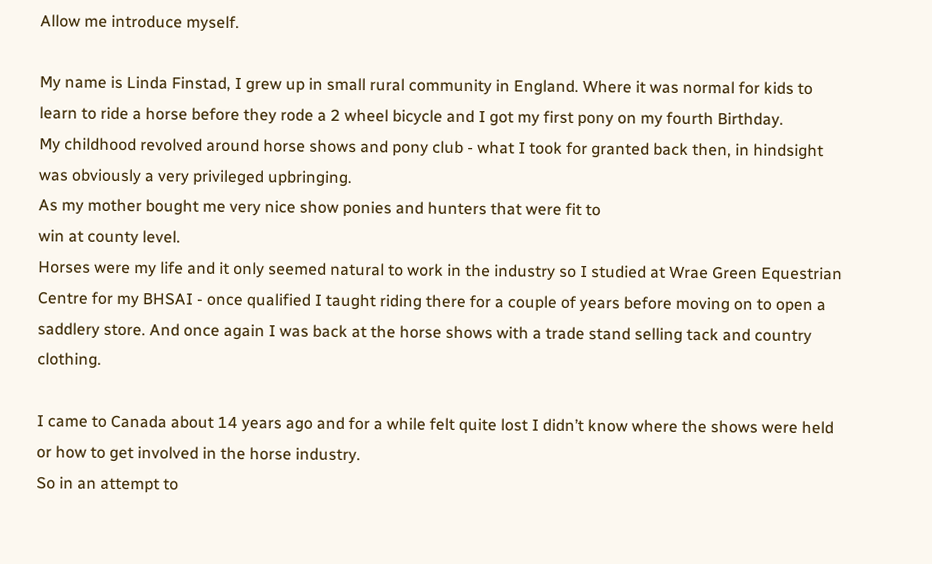Allow me introduce myself.

My name is Linda Finstad, I grew up in small rural community in England. Where it was normal for kids to learn to ride a horse before they rode a 2 wheel bicycle and I got my first pony on my fourth Birthday.
My childhood revolved around horse shows and pony club - what I took for granted back then, in hindsight was obviously a very privileged upbringing.
As my mother bought me very nice show ponies and hunters that were fit to
win at county level.
Horses were my life and it only seemed natural to work in the industry so I studied at Wrae Green Equestrian Centre for my BHSAI - once qualified I taught riding there for a couple of years before moving on to open a saddlery store. And once again I was back at the horse shows with a trade stand selling tack and country clothing.

I came to Canada about 14 years ago and for a while felt quite lost I didn’t know where the shows were held or how to get involved in the horse industry.
So in an attempt to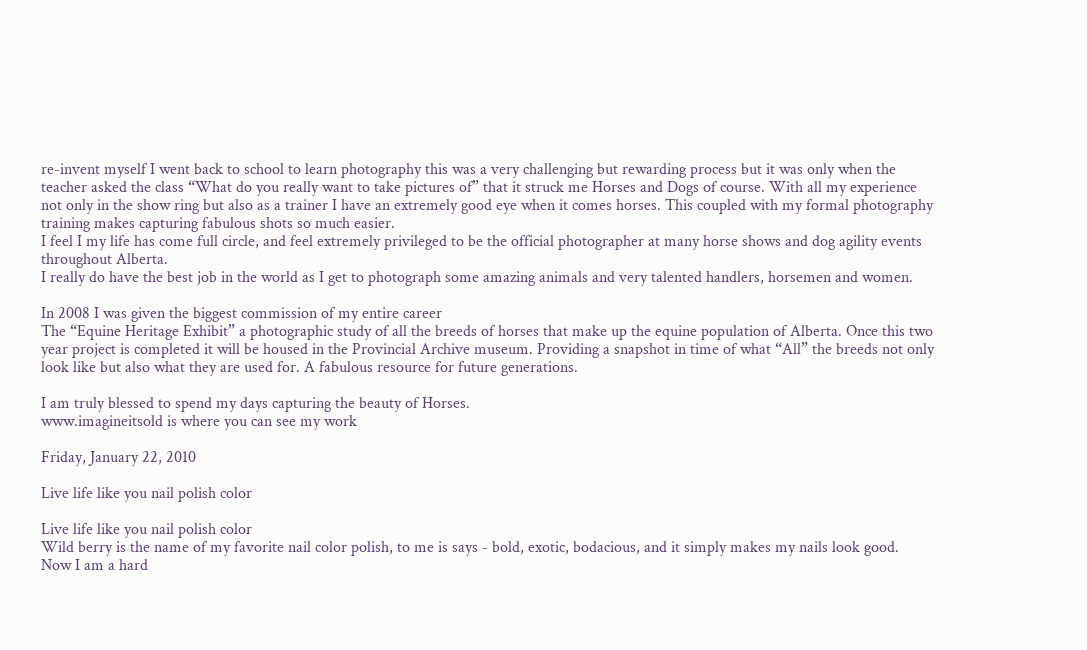re-invent myself I went back to school to learn photography this was a very challenging but rewarding process but it was only when the teacher asked the class “What do you really want to take pictures of” that it struck me Horses and Dogs of course. With all my experience not only in the show ring but also as a trainer I have an extremely good eye when it comes horses. This coupled with my formal photography training makes capturing fabulous shots so much easier.
I feel I my life has come full circle, and feel extremely privileged to be the official photographer at many horse shows and dog agility events throughout Alberta.
I really do have the best job in the world as I get to photograph some amazing animals and very talented handlers, horsemen and women.

In 2008 I was given the biggest commission of my entire career
The “Equine Heritage Exhibit” a photographic study of all the breeds of horses that make up the equine population of Alberta. Once this two year project is completed it will be housed in the Provincial Archive museum. Providing a snapshot in time of what “All” the breeds not only look like but also what they are used for. A fabulous resource for future generations.

I am truly blessed to spend my days capturing the beauty of Horses.
www.imagineitsold is where you can see my work

Friday, January 22, 2010

Live life like you nail polish color

Live life like you nail polish color
Wild berry is the name of my favorite nail color polish, to me is says - bold, exotic, bodacious, and it simply makes my nails look good.
Now I am a hard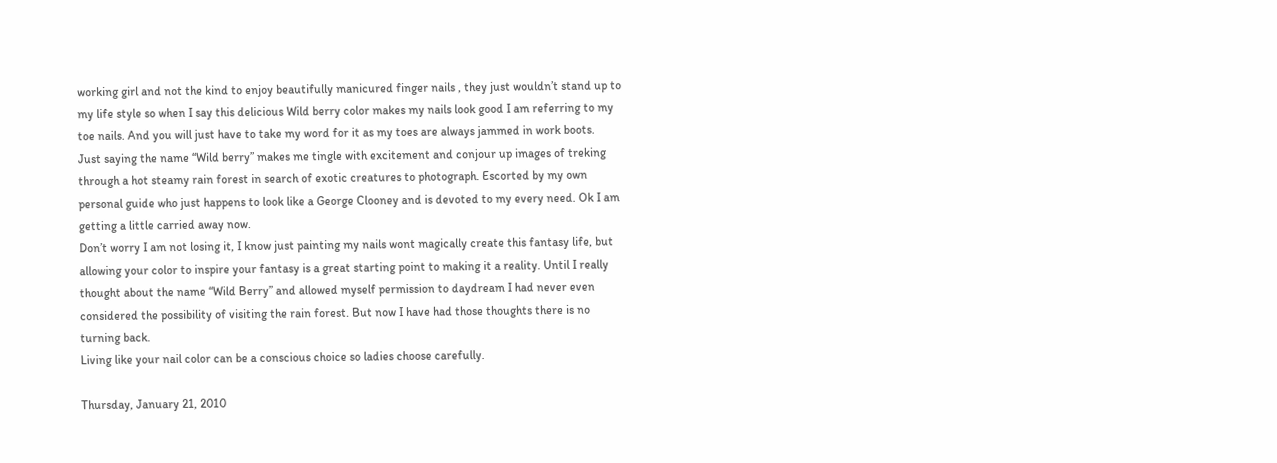working girl and not the kind to enjoy beautifully manicured finger nails , they just wouldn’t stand up to my life style so when I say this delicious Wild berry color makes my nails look good I am referring to my toe nails. And you will just have to take my word for it as my toes are always jammed in work boots.
Just saying the name “Wild berry” makes me tingle with excitement and conjour up images of treking through a hot steamy rain forest in search of exotic creatures to photograph. Escorted by my own personal guide who just happens to look like a George Clooney and is devoted to my every need. Ok I am getting a little carried away now.
Don’t worry I am not losing it, I know just painting my nails wont magically create this fantasy life, but allowing your color to inspire your fantasy is a great starting point to making it a reality. Until I really thought about the name “Wild Berry” and allowed myself permission to daydream I had never even considered the possibility of visiting the rain forest. But now I have had those thoughts there is no turning back.
Living like your nail color can be a conscious choice so ladies choose carefully.

Thursday, January 21, 2010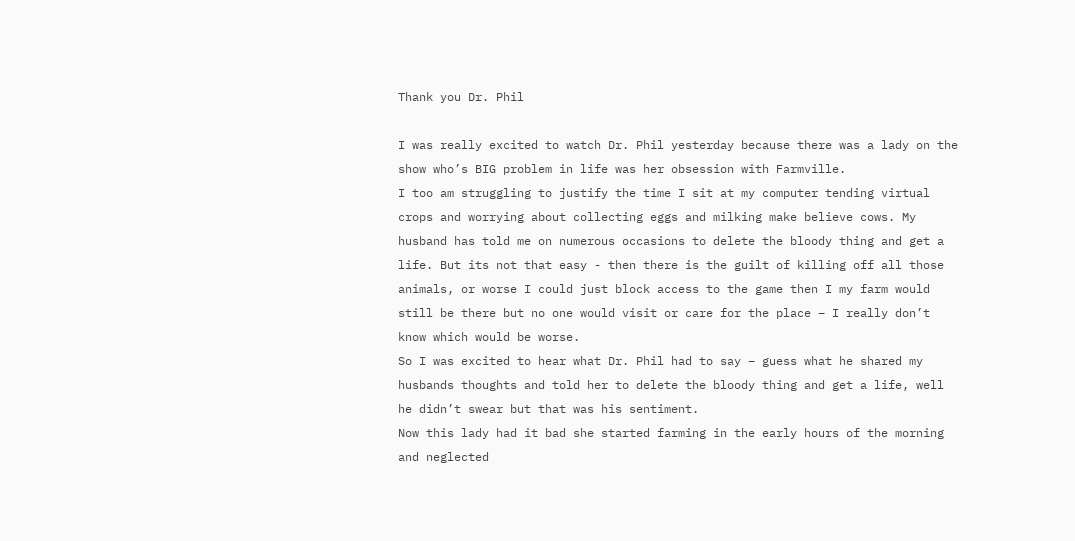Thank you Dr. Phil

I was really excited to watch Dr. Phil yesterday because there was a lady on the show who’s BIG problem in life was her obsession with Farmville.
I too am struggling to justify the time I sit at my computer tending virtual crops and worrying about collecting eggs and milking make believe cows. My husband has told me on numerous occasions to delete the bloody thing and get a life. But its not that easy - then there is the guilt of killing off all those animals, or worse I could just block access to the game then I my farm would still be there but no one would visit or care for the place – I really don’t know which would be worse.
So I was excited to hear what Dr. Phil had to say – guess what he shared my husbands thoughts and told her to delete the bloody thing and get a life, well he didn’t swear but that was his sentiment.
Now this lady had it bad she started farming in the early hours of the morning and neglected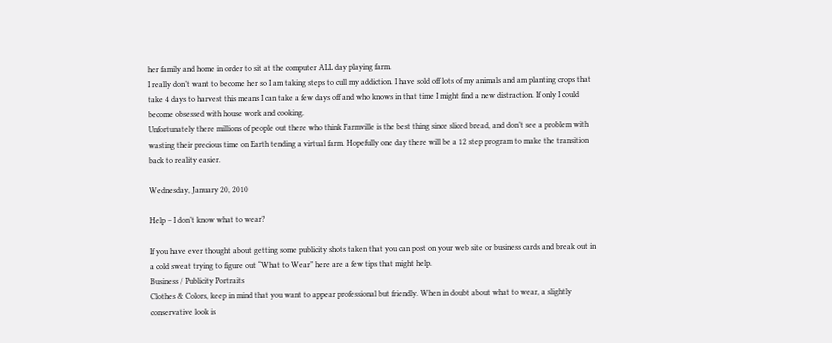her family and home in order to sit at the computer ALL day playing farm.
I really don’t want to become her so I am taking steps to cull my addiction. I have sold off lots of my animals and am planting crops that take 4 days to harvest this means I can take a few days off and who knows in that time I might find a new distraction. If only I could become obsessed with house work and cooking.
Unfortunately there millions of people out there who think Farmville is the best thing since sliced bread, and don’t see a problem with wasting their precious time on Earth tending a virtual farm. Hopefully one day there will be a 12 step program to make the transition back to reality easier.

Wednesday, January 20, 2010

Help – I don’t know what to wear?

If you have ever thought about getting some publicity shots taken that you can post on your web site or business cards and break out in a cold sweat trying to figure out “What to Wear” here are a few tips that might help.
Business / Publicity Portraits
Clothes & Colors, keep in mind that you want to appear professional but friendly. When in doubt about what to wear, a slightly conservative look is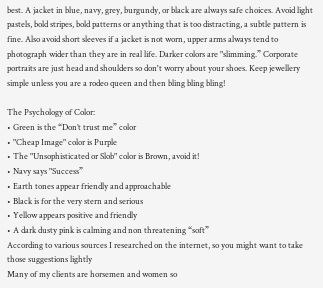best. A jacket in blue, navy, grey, burgundy, or black are always safe choices. Avoid light pastels, bold stripes, bold patterns or anything that is too distracting, a subtle pattern is fine. Also avoid short sleeves if a jacket is not worn, upper arms always tend to photograph wider than they are in real life. Darker colors are "slimming.” Corporate portraits are just head and shoulders so don't worry about your shoes. Keep jewellery simple unless you are a rodeo queen and then bling bling bling!

The Psychology of Color:
• Green is the “Don’t trust me” color
• "Cheap Image" color is Purple
• The "Unsophisticated or Slob" color is Brown, avoid it!
• Navy says "Success”
• Earth tones appear friendly and approachable
• Black is for the very stern and serious
• Yellow appears positive and friendly
• A dark dusty pink is calming and non threatening “soft”
According to various sources I researched on the internet, so you might want to take those suggestions lightly
Many of my clients are horsemen and women so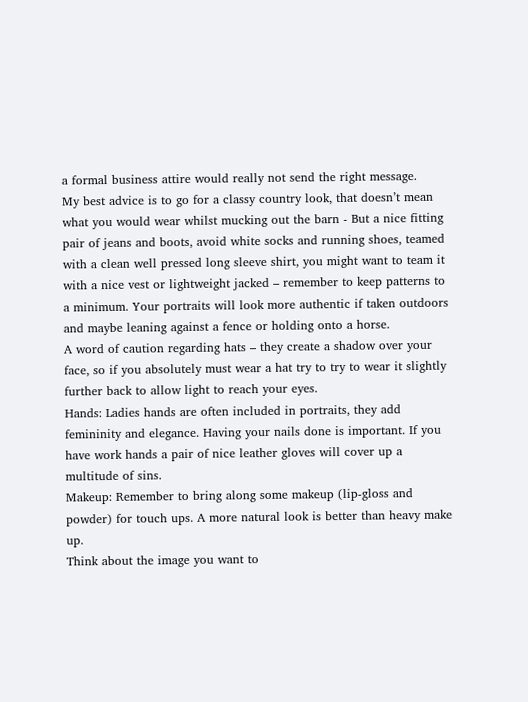a formal business attire would really not send the right message.
My best advice is to go for a classy country look, that doesn’t mean what you would wear whilst mucking out the barn - But a nice fitting pair of jeans and boots, avoid white socks and running shoes, teamed with a clean well pressed long sleeve shirt, you might want to team it with a nice vest or lightweight jacked – remember to keep patterns to a minimum. Your portraits will look more authentic if taken outdoors and maybe leaning against a fence or holding onto a horse.
A word of caution regarding hats – they create a shadow over your face, so if you absolutely must wear a hat try to try to wear it slightly further back to allow light to reach your eyes.
Hands: Ladies hands are often included in portraits, they add femininity and elegance. Having your nails done is important. If you have work hands a pair of nice leather gloves will cover up a multitude of sins.
Makeup: Remember to bring along some makeup (lip-gloss and powder) for touch ups. A more natural look is better than heavy make up.
Think about the image you want to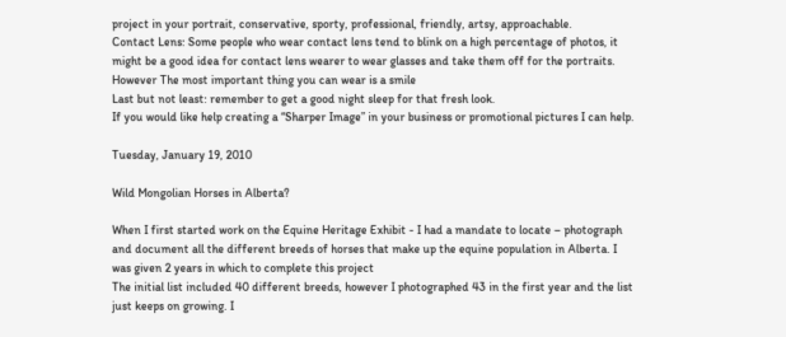project in your portrait, conservative, sporty, professional, friendly, artsy, approachable.
Contact Lens: Some people who wear contact lens tend to blink on a high percentage of photos, it might be a good idea for contact lens wearer to wear glasses and take them off for the portraits.
However The most important thing you can wear is a smile
Last but not least: remember to get a good night sleep for that fresh look.
If you would like help creating a “Sharper Image” in your business or promotional pictures I can help.

Tuesday, January 19, 2010

Wild Mongolian Horses in Alberta?

When I first started work on the Equine Heritage Exhibit - I had a mandate to locate – photograph and document all the different breeds of horses that make up the equine population in Alberta. I was given 2 years in which to complete this project
The initial list included 40 different breeds, however I photographed 43 in the first year and the list just keeps on growing. I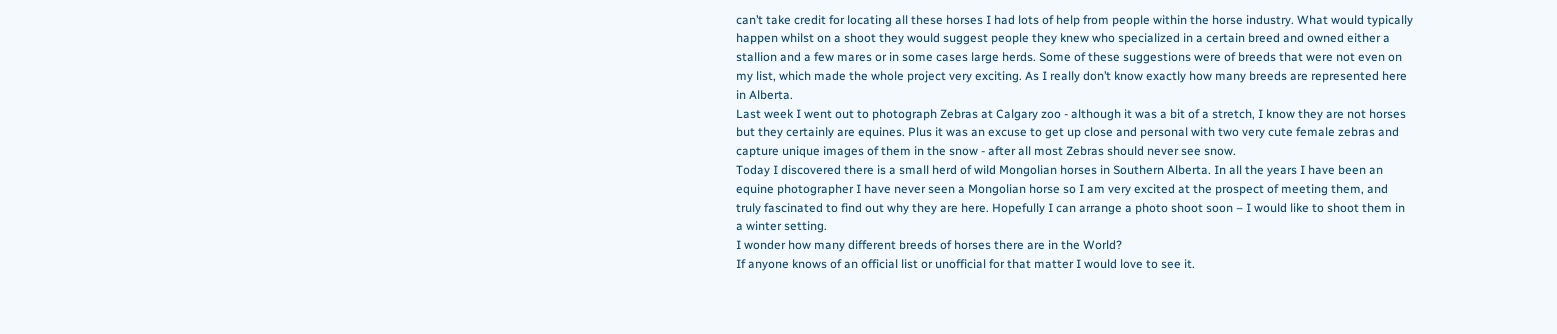can’t take credit for locating all these horses I had lots of help from people within the horse industry. What would typically happen whilst on a shoot they would suggest people they knew who specialized in a certain breed and owned either a stallion and a few mares or in some cases large herds. Some of these suggestions were of breeds that were not even on my list, which made the whole project very exciting. As I really don’t know exactly how many breeds are represented here in Alberta.
Last week I went out to photograph Zebras at Calgary zoo - although it was a bit of a stretch, I know they are not horses but they certainly are equines. Plus it was an excuse to get up close and personal with two very cute female zebras and capture unique images of them in the snow - after all most Zebras should never see snow.
Today I discovered there is a small herd of wild Mongolian horses in Southern Alberta. In all the years I have been an equine photographer I have never seen a Mongolian horse so I am very excited at the prospect of meeting them, and truly fascinated to find out why they are here. Hopefully I can arrange a photo shoot soon – I would like to shoot them in a winter setting.
I wonder how many different breeds of horses there are in the World?
If anyone knows of an official list or unofficial for that matter I would love to see it.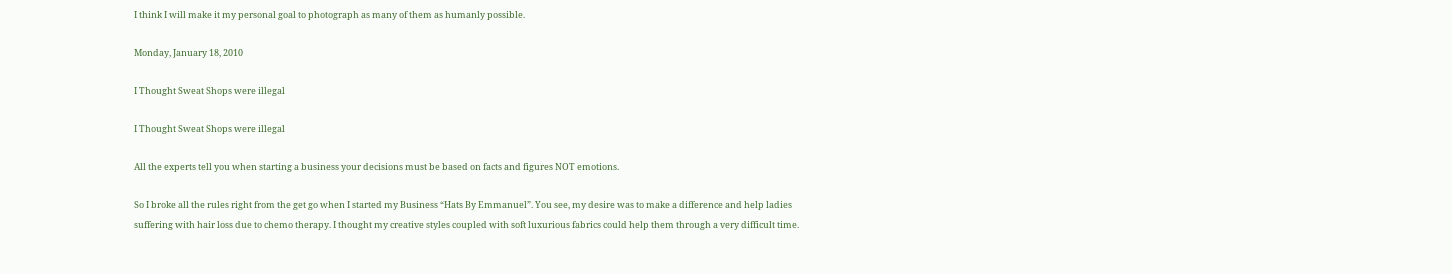I think I will make it my personal goal to photograph as many of them as humanly possible.

Monday, January 18, 2010

I Thought Sweat Shops were illegal

I Thought Sweat Shops were illegal

All the experts tell you when starting a business your decisions must be based on facts and figures NOT emotions.

So I broke all the rules right from the get go when I started my Business “Hats By Emmanuel”. You see, my desire was to make a difference and help ladies suffering with hair loss due to chemo therapy. I thought my creative styles coupled with soft luxurious fabrics could help them through a very difficult time.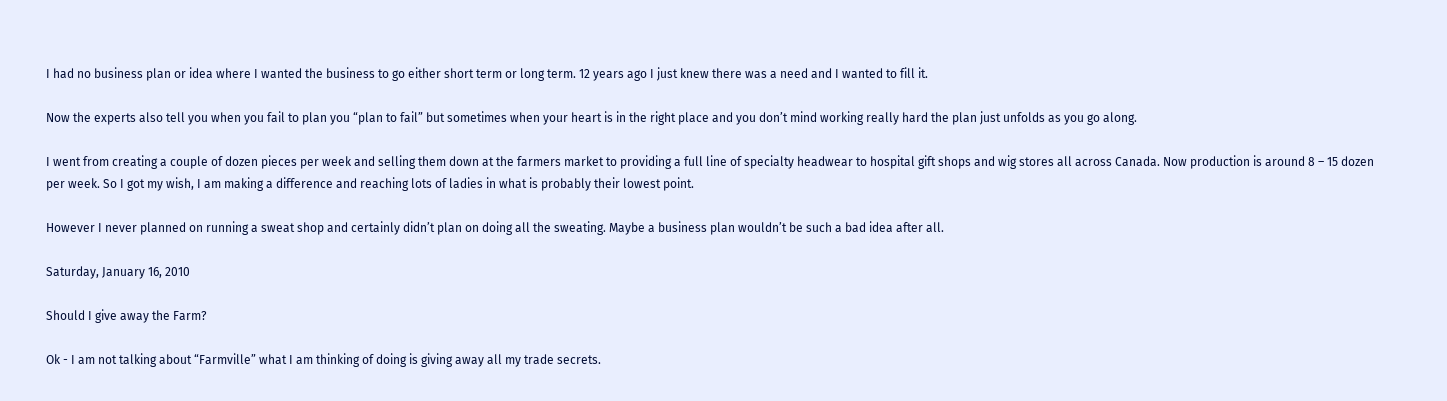I had no business plan or idea where I wanted the business to go either short term or long term. 12 years ago I just knew there was a need and I wanted to fill it.

Now the experts also tell you when you fail to plan you “plan to fail” but sometimes when your heart is in the right place and you don’t mind working really hard the plan just unfolds as you go along.

I went from creating a couple of dozen pieces per week and selling them down at the farmers market to providing a full line of specialty headwear to hospital gift shops and wig stores all across Canada. Now production is around 8 – 15 dozen per week. So I got my wish, I am making a difference and reaching lots of ladies in what is probably their lowest point.

However I never planned on running a sweat shop and certainly didn’t plan on doing all the sweating. Maybe a business plan wouldn’t be such a bad idea after all.

Saturday, January 16, 2010

Should I give away the Farm?

Ok - I am not talking about “Farmville” what I am thinking of doing is giving away all my trade secrets.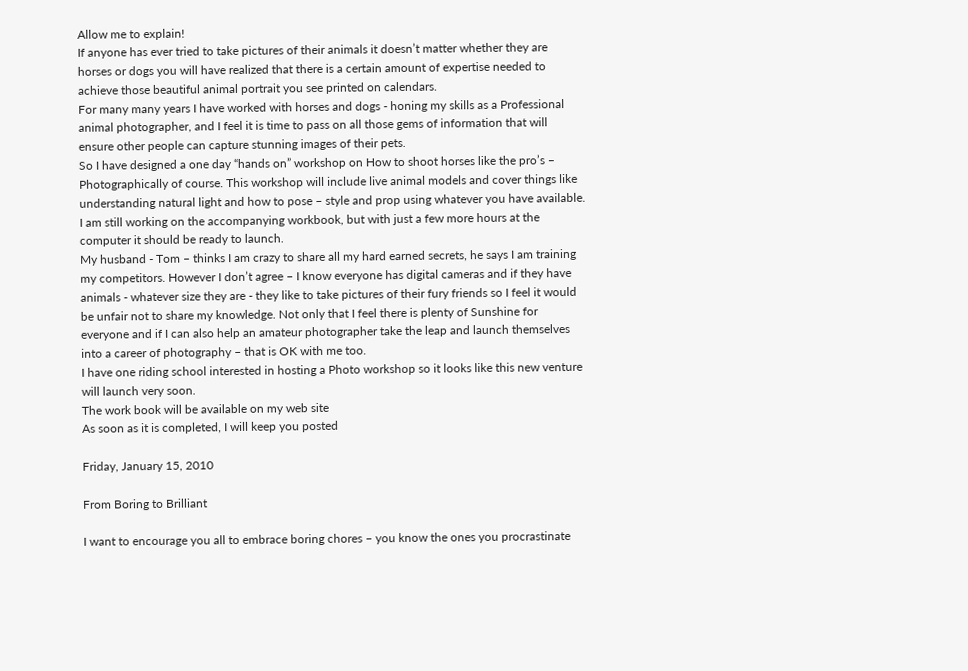Allow me to explain!
If anyone has ever tried to take pictures of their animals it doesn’t matter whether they are horses or dogs you will have realized that there is a certain amount of expertise needed to achieve those beautiful animal portrait you see printed on calendars.
For many many years I have worked with horses and dogs - honing my skills as a Professional animal photographer, and I feel it is time to pass on all those gems of information that will ensure other people can capture stunning images of their pets.
So I have designed a one day “hands on” workshop on How to shoot horses like the pro’s – Photographically of course. This workshop will include live animal models and cover things like understanding natural light and how to pose – style and prop using whatever you have available. I am still working on the accompanying workbook, but with just a few more hours at the computer it should be ready to launch.
My husband - Tom – thinks I am crazy to share all my hard earned secrets, he says I am training my competitors. However I don’t agree – I know everyone has digital cameras and if they have animals - whatever size they are - they like to take pictures of their fury friends so I feel it would be unfair not to share my knowledge. Not only that I feel there is plenty of Sunshine for everyone and if I can also help an amateur photographer take the leap and launch themselves into a career of photography – that is OK with me too.
I have one riding school interested in hosting a Photo workshop so it looks like this new venture will launch very soon.
The work book will be available on my web site
As soon as it is completed, I will keep you posted

Friday, January 15, 2010

From Boring to Brilliant

I want to encourage you all to embrace boring chores – you know the ones you procrastinate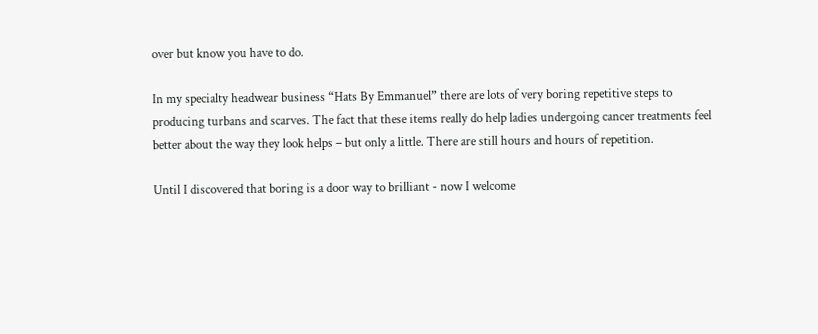over but know you have to do.

In my specialty headwear business “Hats By Emmanuel” there are lots of very boring repetitive steps to producing turbans and scarves. The fact that these items really do help ladies undergoing cancer treatments feel better about the way they look helps – but only a little. There are still hours and hours of repetition.

Until I discovered that boring is a door way to brilliant - now I welcome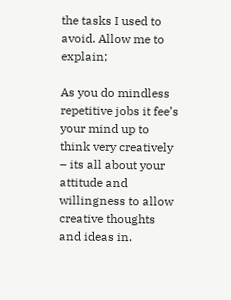the tasks I used to avoid. Allow me to explain;

As you do mindless repetitive jobs it fee’s your mind up to think very creatively – its all about your attitude and willingness to allow creative thoughts and ideas in.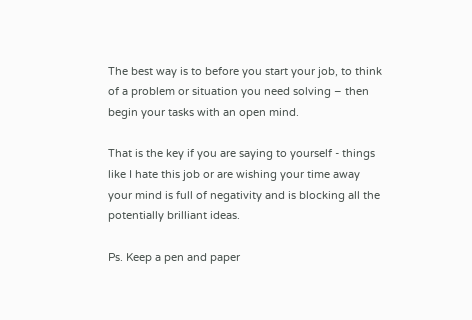The best way is to before you start your job, to think of a problem or situation you need solving – then begin your tasks with an open mind.

That is the key if you are saying to yourself - things like I hate this job or are wishing your time away your mind is full of negativity and is blocking all the potentially brilliant ideas.

Ps. Keep a pen and paper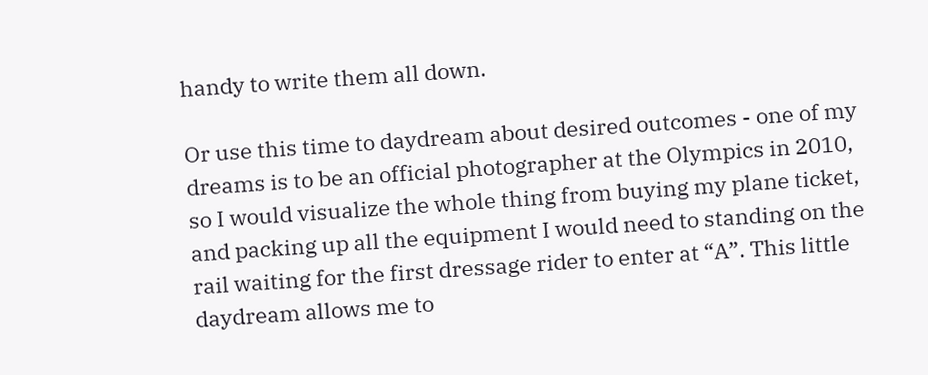handy to write them all down.

Or use this time to daydream about desired outcomes - one of my dreams is to be an official photographer at the Olympics in 2010, so I would visualize the whole thing from buying my plane ticket, and packing up all the equipment I would need to standing on the rail waiting for the first dressage rider to enter at “A”. This little daydream allows me to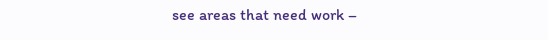see areas that need work –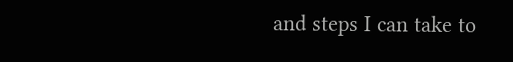and steps I can take to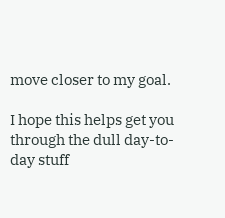move closer to my goal.

I hope this helps get you through the dull day-to-day stuff